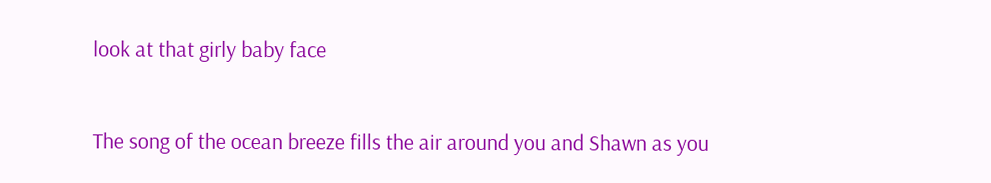look at that girly baby face


The song of the ocean breeze fills the air around you and Shawn as you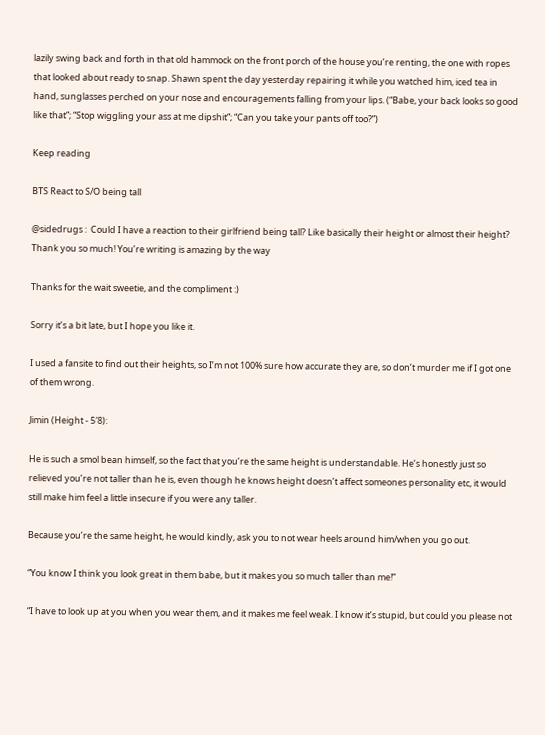lazily swing back and forth in that old hammock on the front porch of the house you’re renting, the one with ropes that looked about ready to snap. Shawn spent the day yesterday repairing it while you watched him, iced tea in hand, sunglasses perched on your nose and encouragements falling from your lips. (“Babe, your back looks so good like that”; “Stop wiggling your ass at me dipshit”; “Can you take your pants off too?”)

Keep reading

BTS React to S/O being tall

@sidedrugs :  Could I have a reaction to their girlfriend being tall? Like basically their height or almost their height? Thank you so much! You’re writing is amazing by the way

Thanks for the wait sweetie, and the compliment :)

Sorry it’s a bit late, but I hope you like it.

I used a fansite to find out their heights, so I’m not 100% sure how accurate they are, so don’t murder me if I got one of them wrong.

Jimin (Height - 5′8):

He is such a smol bean himself, so the fact that you’re the same height is understandable. He’s honestly just so relieved you’re not taller than he is, even though he knows height doesn’t affect someones personality etc, it would still make him feel a little insecure if you were any taller.

Because you’re the same height, he would kindly, ask you to not wear heels around him/when you go out.

“You know I think you look great in them babe, but it makes you so much taller than me!”

“I have to look up at you when you wear them, and it makes me feel weak. I know it’s stupid, but could you please not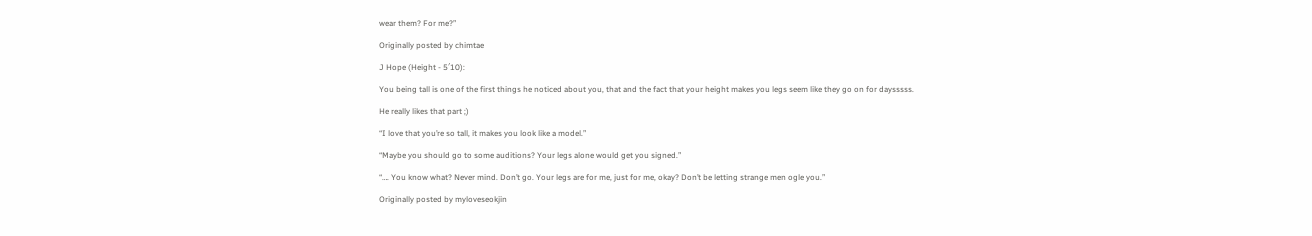wear them? For me?”

Originally posted by chimtae

J Hope (Height - 5′10):

You being tall is one of the first things he noticed about you, that and the fact that your height makes you legs seem like they go on for daysssss.

He really likes that part ;)

“I love that you’re so tall, it makes you look like a model.”

“Maybe you should go to some auditions? Your legs alone would get you signed.”

“…. You know what? Never mind. Don’t go. Your legs are for me, just for me, okay? Don’t be letting strange men ogle you.”

Originally posted by myloveseokjin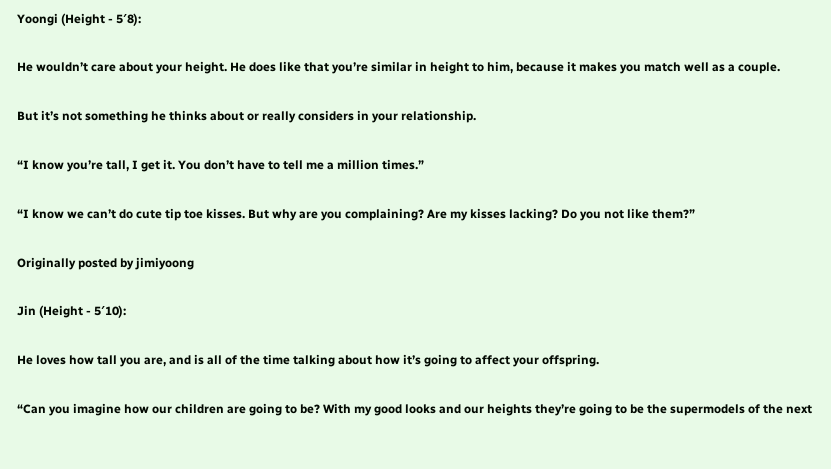Yoongi (Height - 5′8):

He wouldn’t care about your height. He does like that you’re similar in height to him, because it makes you match well as a couple.

But it’s not something he thinks about or really considers in your relationship.

“I know you’re tall, I get it. You don’t have to tell me a million times.”

“I know we can’t do cute tip toe kisses. But why are you complaining? Are my kisses lacking? Do you not like them?”

Originally posted by jimiyoong

Jin (Height - 5′10):

He loves how tall you are, and is all of the time talking about how it’s going to affect your offspring.

“Can you imagine how our children are going to be? With my good looks and our heights they’re going to be the supermodels of the next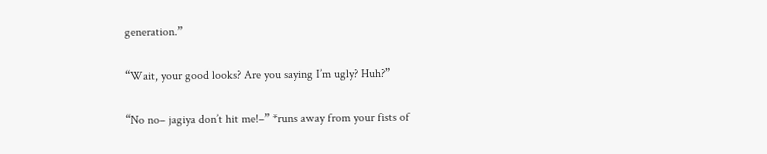generation.”

“Wait, your good looks? Are you saying I’m ugly? Huh?”

“No no– jagiya don’t hit me!–” *runs away from your fists of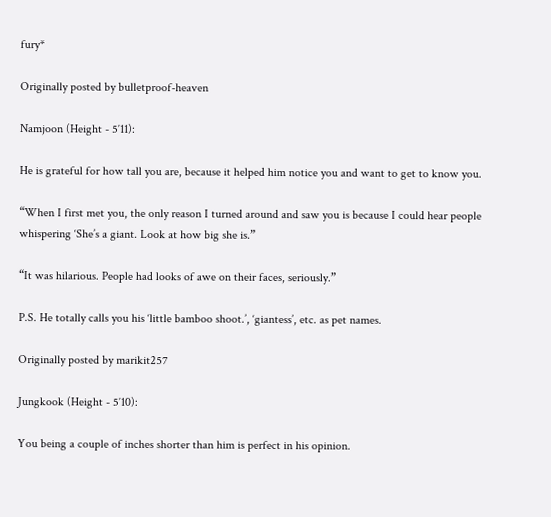fury*

Originally posted by bulletproof-heaven

Namjoon (Height - 5′11):

He is grateful for how tall you are, because it helped him notice you and want to get to know you.

“When I first met you, the only reason I turned around and saw you is because I could hear people whispering ‘She’s a giant. Look at how big she is.”

“It was hilarious. People had looks of awe on their faces, seriously.”

P.S. He totally calls you his ‘little bamboo shoot.’, ‘giantess’, etc. as pet names.

Originally posted by marikit257

Jungkook (Height - 5′10):

You being a couple of inches shorter than him is perfect in his opinion.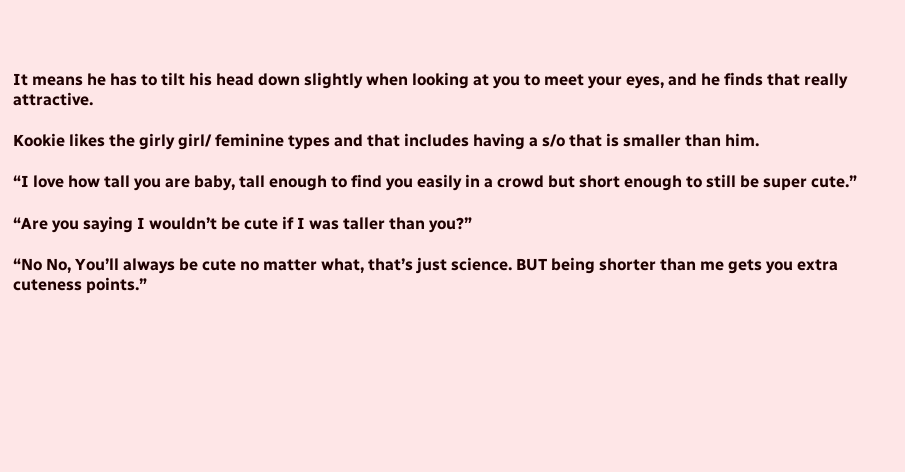It means he has to tilt his head down slightly when looking at you to meet your eyes, and he finds that really attractive.

Kookie likes the girly girl/ feminine types and that includes having a s/o that is smaller than him.

“I love how tall you are baby, tall enough to find you easily in a crowd but short enough to still be super cute.”

“Are you saying I wouldn’t be cute if I was taller than you?”

“No No, You’ll always be cute no matter what, that’s just science. BUT being shorter than me gets you extra cuteness points.”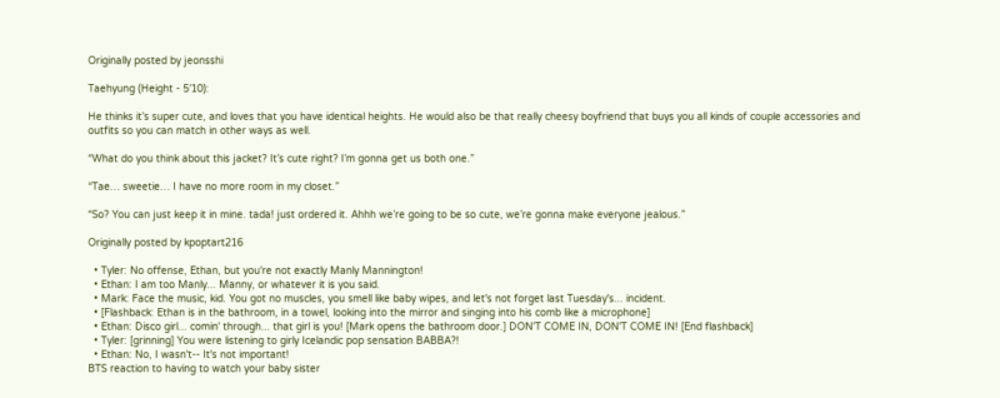Originally posted by jeonsshi

Taehyung (Height - 5′10):

He thinks it’s super cute, and loves that you have identical heights. He would also be that really cheesy boyfriend that buys you all kinds of couple accessories and outfits so you can match in other ways as well.

“What do you think about this jacket? It’s cute right? I’m gonna get us both one.”

“Tae… sweetie… I have no more room in my closet.”

“So? You can just keep it in mine. tada! just ordered it. Ahhh we’re going to be so cute, we’re gonna make everyone jealous.”

Originally posted by kpoptart216

  • Tyler: No offense, Ethan, but you're not exactly Manly Mannington!
  • Ethan: I am too Manly... Manny, or whatever it is you said.
  • Mark: Face the music, kid. You got no muscles, you smell like baby wipes, and let's not forget last Tuesday's... incident.
  • [Flashback: Ethan is in the bathroom, in a towel, looking into the mirror and singing into his comb like a microphone]
  • Ethan: Disco girl... comin' through... that girl is you! [Mark opens the bathroom door.] DON'T COME IN, DON'T COME IN! [End flashback]
  • Tyler: [grinning] You were listening to girly Icelandic pop sensation BABBA?!
  • Ethan: No, I wasn't-- It's not important!
BTS reaction to having to watch your baby sister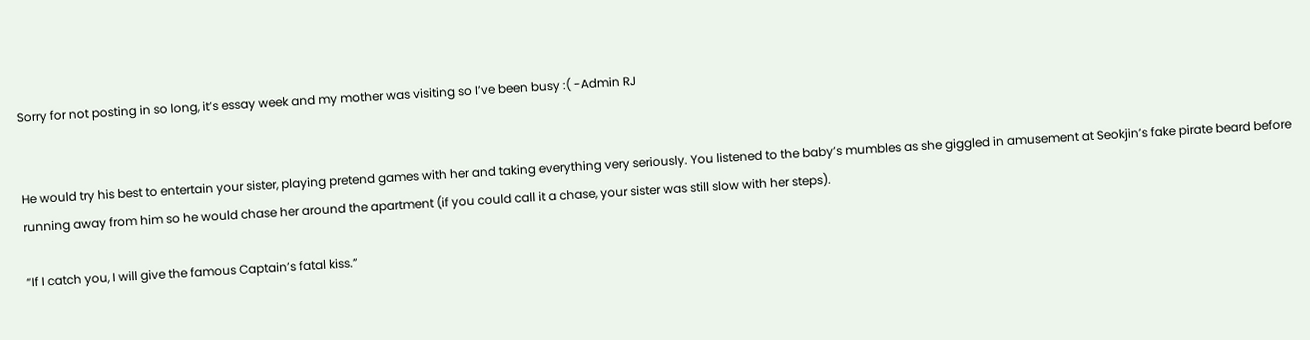Sorry for not posting in so long, it’s essay week and my mother was visiting so I’ve been busy :( -Admin RJ


He would try his best to entertain your sister, playing pretend games with her and taking everything very seriously. You listened to the baby’s mumbles as she giggled in amusement at Seokjin’s fake pirate beard before running away from him so he would chase her around the apartment (if you could call it a chase, your sister was still slow with her steps).

“If I catch you, I will give the famous Captain’s fatal kiss.”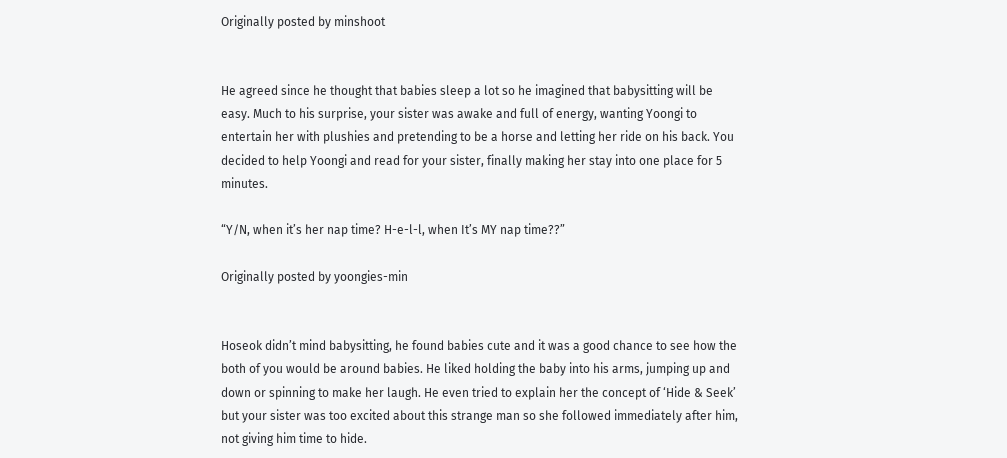Originally posted by minshoot


He agreed since he thought that babies sleep a lot so he imagined that babysitting will be easy. Much to his surprise, your sister was awake and full of energy, wanting Yoongi to entertain her with plushies and pretending to be a horse and letting her ride on his back. You decided to help Yoongi and read for your sister, finally making her stay into one place for 5 minutes.

“Y/N, when it’s her nap time? H-e-l-l, when It’s MY nap time??”

Originally posted by yoongies-min


Hoseok didn’t mind babysitting, he found babies cute and it was a good chance to see how the both of you would be around babies. He liked holding the baby into his arms, jumping up and down or spinning to make her laugh. He even tried to explain her the concept of ‘Hide & Seek’ but your sister was too excited about this strange man so she followed immediately after him, not giving him time to hide.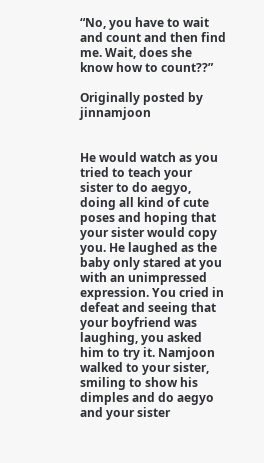“No, you have to wait and count and then find me. Wait, does she know how to count??”

Originally posted by jinnamjoon


He would watch as you tried to teach your sister to do aegyo, doing all kind of cute poses and hoping that your sister would copy you. He laughed as the baby only stared at you with an unimpressed expression. You cried in defeat and seeing that your boyfriend was laughing, you asked him to try it. Namjoon walked to your sister, smiling to show his dimples and do aegyo and your sister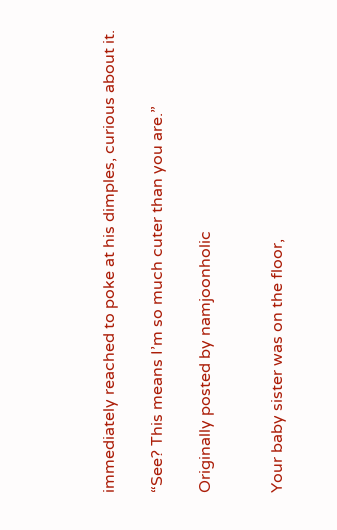immediately reached to poke at his dimples, curious about it.

“See? This means I’m so much cuter than you are.”

Originally posted by namjoonholic


Your baby sister was on the floor,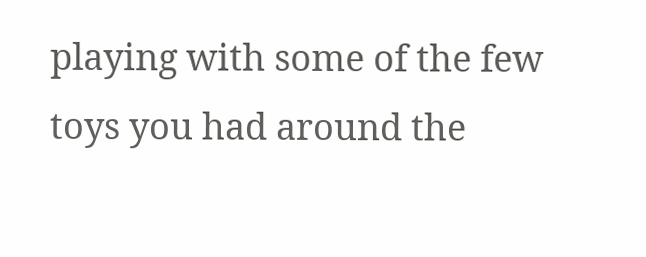playing with some of the few toys you had around the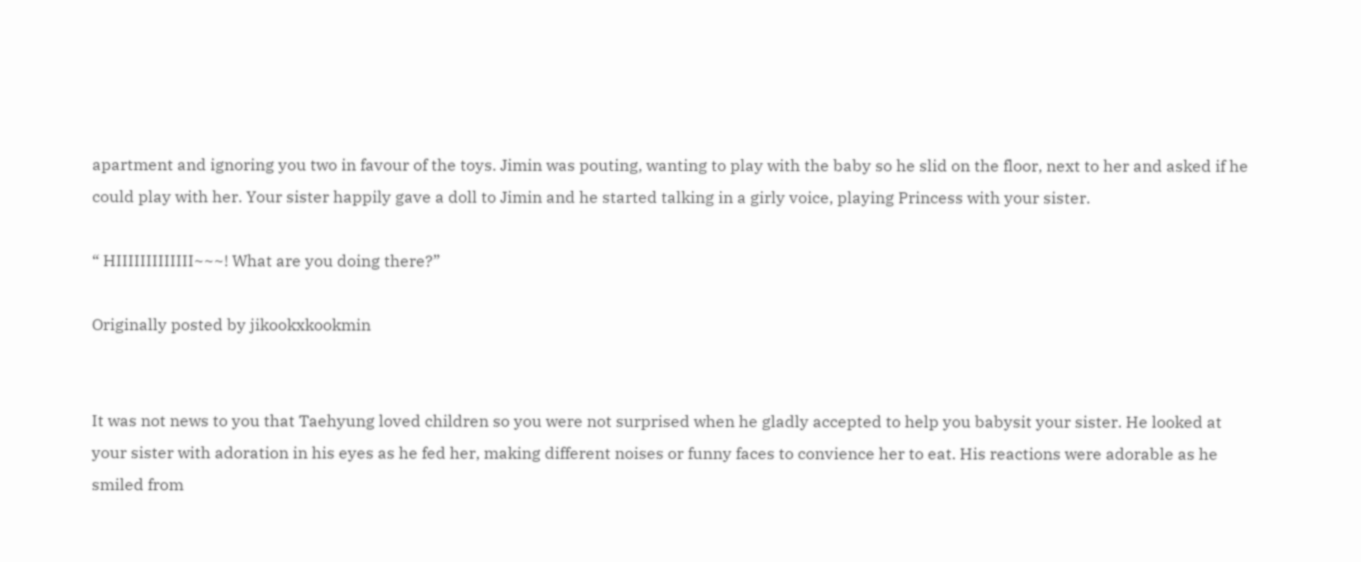apartment and ignoring you two in favour of the toys. Jimin was pouting, wanting to play with the baby so he slid on the floor, next to her and asked if he could play with her. Your sister happily gave a doll to Jimin and he started talking in a girly voice, playing Princess with your sister.

“ HIIIIIIIIIIIII~~~! What are you doing there?”

Originally posted by jikookxkookmin


It was not news to you that Taehyung loved children so you were not surprised when he gladly accepted to help you babysit your sister. He looked at your sister with adoration in his eyes as he fed her, making different noises or funny faces to convience her to eat. His reactions were adorable as he smiled from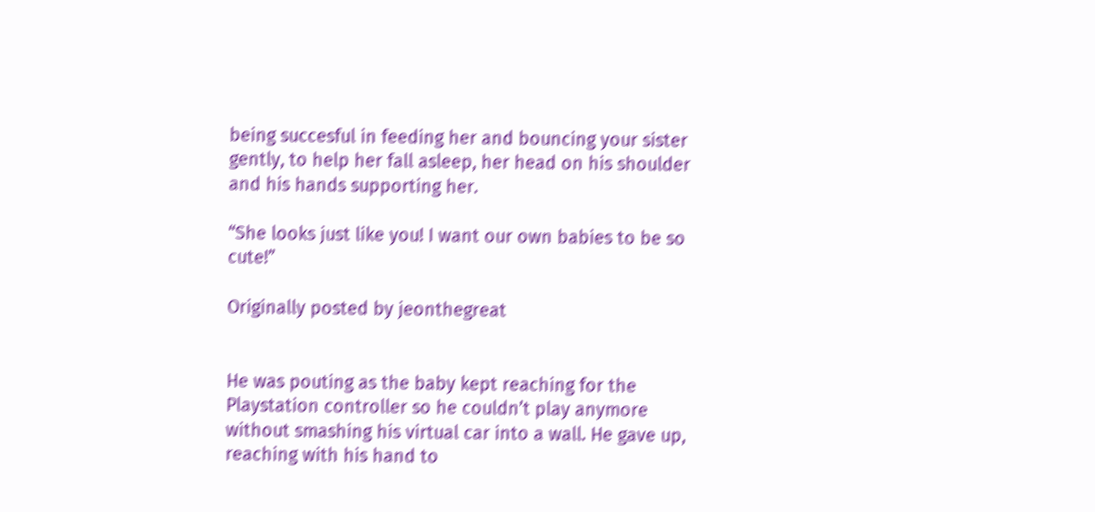being succesful in feeding her and bouncing your sister gently, to help her fall asleep, her head on his shoulder and his hands supporting her.

“She looks just like you! I want our own babies to be so cute!”

Originally posted by jeonthegreat


He was pouting as the baby kept reaching for the Playstation controller so he couldn’t play anymore without smashing his virtual car into a wall. He gave up, reaching with his hand to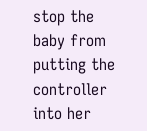stop the baby from putting the controller into her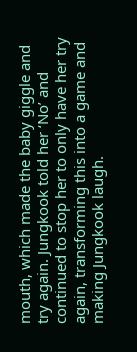mouth, which made the baby giggle and try again. Jungkook told her ‘No’ and continued to stop her to only have her try again, transforming this into a game and making Jungkook laugh.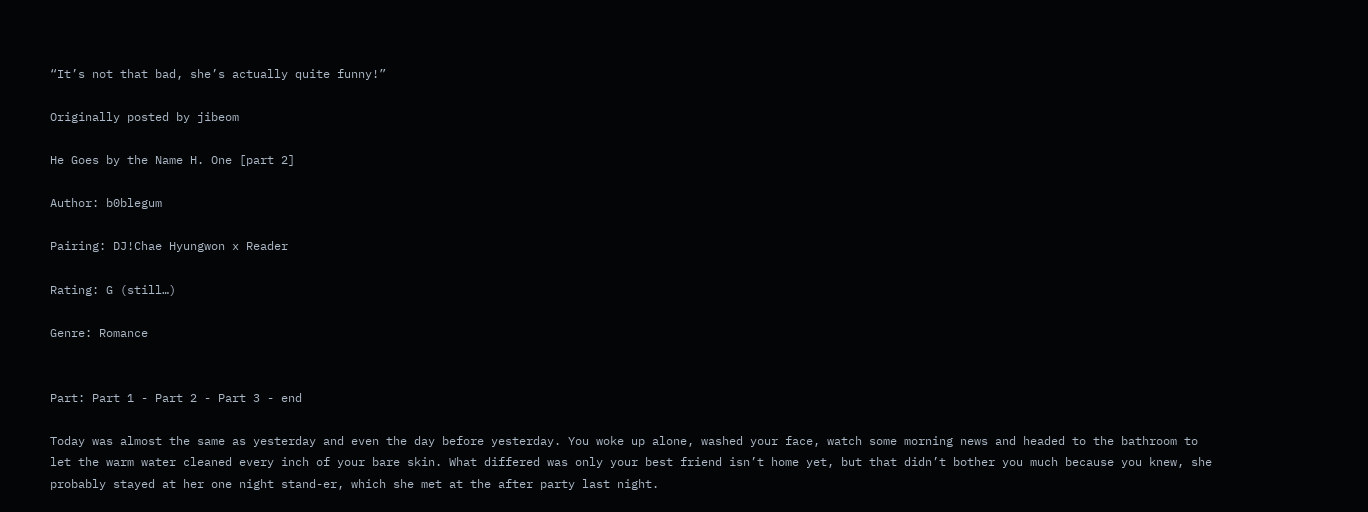“It’s not that bad, she’s actually quite funny!”

Originally posted by jibeom

He Goes by the Name H. One [part 2]

Author: b0blegum

Pairing: DJ!Chae Hyungwon x Reader

Rating: G (still…)

Genre: Romance


Part: Part 1 - Part 2 - Part 3 - end

Today was almost the same as yesterday and even the day before yesterday. You woke up alone, washed your face, watch some morning news and headed to the bathroom to let the warm water cleaned every inch of your bare skin. What differed was only your best friend isn’t home yet, but that didn’t bother you much because you knew, she probably stayed at her one night stand-er, which she met at the after party last night.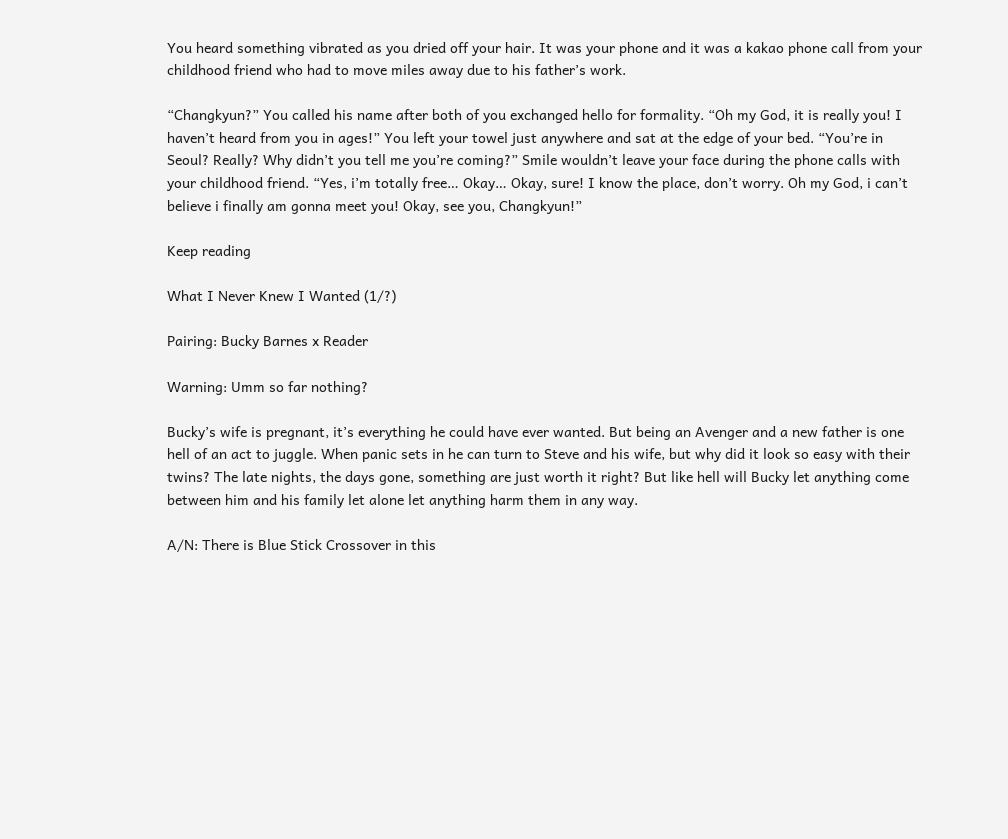You heard something vibrated as you dried off your hair. It was your phone and it was a kakao phone call from your childhood friend who had to move miles away due to his father’s work.

“Changkyun?” You called his name after both of you exchanged hello for formality. “Oh my God, it is really you! I haven’t heard from you in ages!” You left your towel just anywhere and sat at the edge of your bed. “You’re in Seoul? Really? Why didn’t you tell me you’re coming?” Smile wouldn’t leave your face during the phone calls with your childhood friend. “Yes, i’m totally free… Okay… Okay, sure! I know the place, don’t worry. Oh my God, i can’t believe i finally am gonna meet you! Okay, see you, Changkyun!”

Keep reading

What I Never Knew I Wanted (1/?)

Pairing: Bucky Barnes x Reader

Warning: Umm so far nothing?

Bucky’s wife is pregnant, it’s everything he could have ever wanted. But being an Avenger and a new father is one hell of an act to juggle. When panic sets in he can turn to Steve and his wife, but why did it look so easy with their twins? The late nights, the days gone, something are just worth it right? But like hell will Bucky let anything come between him and his family let alone let anything harm them in any way.

A/N: There is Blue Stick Crossover in this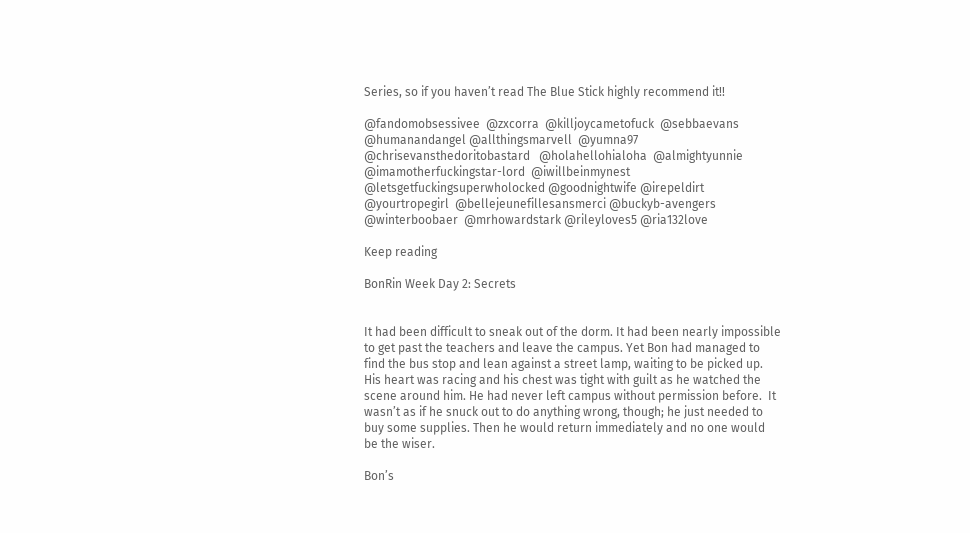Series, so if you haven’t read The Blue Stick highly recommend it!!

@fandomobsessivee  @zxcorra  @killjoycametofuck  @sebbaevans @humanandangel @allthingsmarvell  @yumna97 @chrisevansthedoritobastard   @holahellohialoha  @almightyunnie @imamotherfuckingstar-lord  @iwillbeinmynest @letsgetfuckingsuperwholocked @goodnightwife @irepeldirt  @yourtropegirl  @bellejeunefillesansmerci @buckyb-avengers  @winterboobaer  @mrhowardstark @rileyloves5 @ria132love

Keep reading

BonRin Week Day 2: Secrets


It had been difficult to sneak out of the dorm. It had been nearly impossible to get past the teachers and leave the campus. Yet Bon had managed to find the bus stop and lean against a street lamp, waiting to be picked up. His heart was racing and his chest was tight with guilt as he watched the scene around him. He had never left campus without permission before.  It wasn’t as if he snuck out to do anything wrong, though; he just needed to buy some supplies. Then he would return immediately and no one would be the wiser.

Bon’s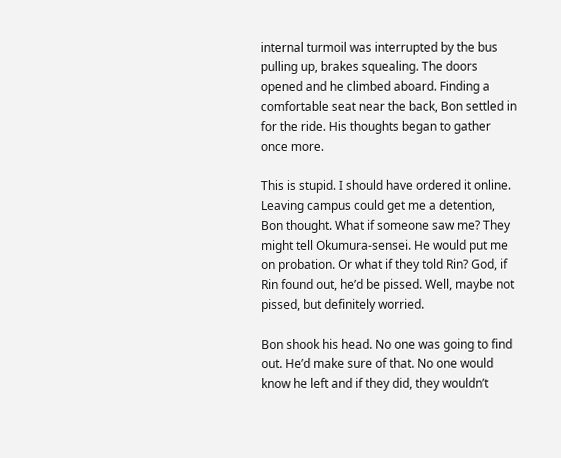internal turmoil was interrupted by the bus pulling up, brakes squealing. The doors opened and he climbed aboard. Finding a comfortable seat near the back, Bon settled in for the ride. His thoughts began to gather once more.

This is stupid. I should have ordered it online. Leaving campus could get me a detention, Bon thought. What if someone saw me? They might tell Okumura-sensei. He would put me on probation. Or what if they told Rin? God, if Rin found out, he’d be pissed. Well, maybe not pissed, but definitely worried.

Bon shook his head. No one was going to find out. He’d make sure of that. No one would know he left and if they did, they wouldn’t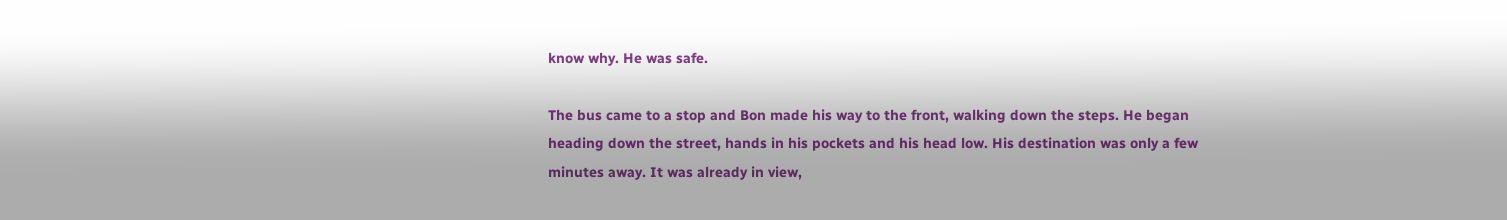know why. He was safe.

The bus came to a stop and Bon made his way to the front, walking down the steps. He began heading down the street, hands in his pockets and his head low. His destination was only a few minutes away. It was already in view,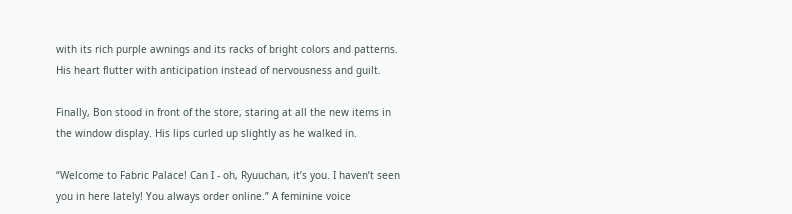with its rich purple awnings and its racks of bright colors and patterns. His heart flutter with anticipation instead of nervousness and guilt.

Finally, Bon stood in front of the store, staring at all the new items in the window display. His lips curled up slightly as he walked in.

“Welcome to Fabric Palace! Can I - oh, Ryuuchan, it’s you. I haven’t seen you in here lately! You always order online.” A feminine voice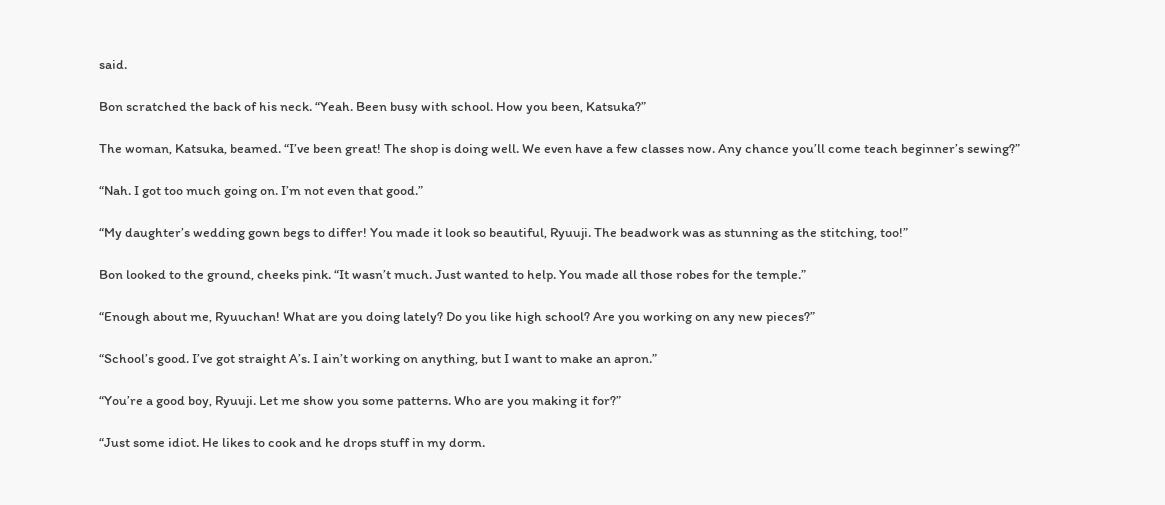said.

Bon scratched the back of his neck. “Yeah. Been busy with school. How you been, Katsuka?”

The woman, Katsuka, beamed. “I’ve been great! The shop is doing well. We even have a few classes now. Any chance you’ll come teach beginner’s sewing?”

“Nah. I got too much going on. I’m not even that good.”

“My daughter’s wedding gown begs to differ! You made it look so beautiful, Ryuuji. The beadwork was as stunning as the stitching, too!”

Bon looked to the ground, cheeks pink. “It wasn’t much. Just wanted to help. You made all those robes for the temple.”

“Enough about me, Ryuuchan! What are you doing lately? Do you like high school? Are you working on any new pieces?”

“School’s good. I’ve got straight A’s. I ain’t working on anything, but I want to make an apron.”

“You’re a good boy, Ryuuji. Let me show you some patterns. Who are you making it for?”

“Just some idiot. He likes to cook and he drops stuff in my dorm.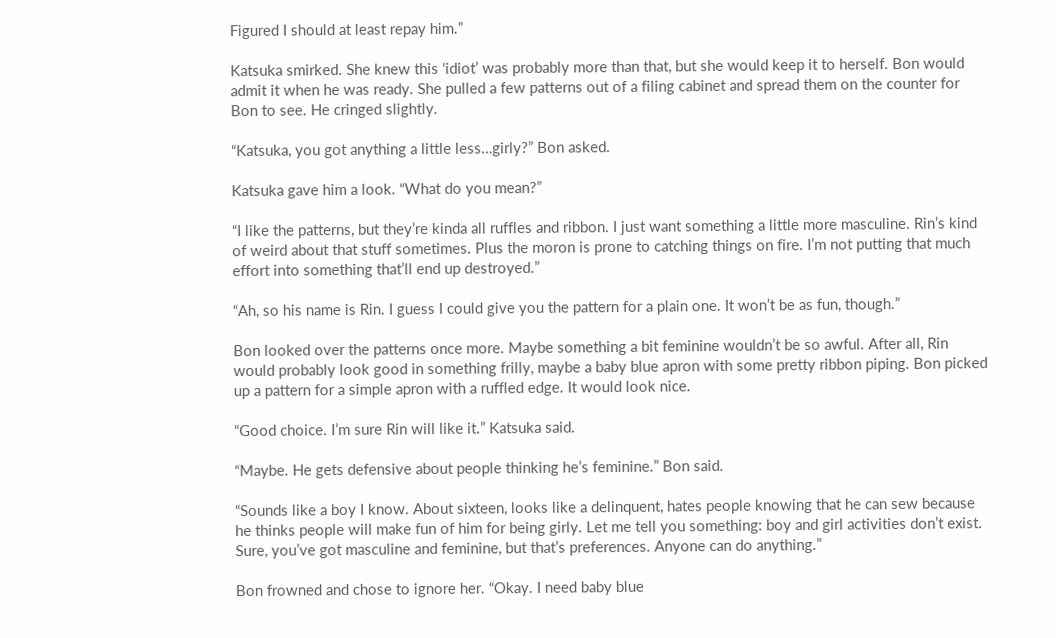Figured I should at least repay him.”

Katsuka smirked. She knew this ‘idiot’ was probably more than that, but she would keep it to herself. Bon would admit it when he was ready. She pulled a few patterns out of a filing cabinet and spread them on the counter for Bon to see. He cringed slightly.

“Katsuka, you got anything a little less…girly?” Bon asked.

Katsuka gave him a look. “What do you mean?”

“I like the patterns, but they’re kinda all ruffles and ribbon. I just want something a little more masculine. Rin’s kind of weird about that stuff sometimes. Plus the moron is prone to catching things on fire. I’m not putting that much effort into something that’ll end up destroyed.”

“Ah, so his name is Rin. I guess I could give you the pattern for a plain one. It won’t be as fun, though.”

Bon looked over the patterns once more. Maybe something a bit feminine wouldn’t be so awful. After all, Rin would probably look good in something frilly, maybe a baby blue apron with some pretty ribbon piping. Bon picked up a pattern for a simple apron with a ruffled edge. It would look nice.

“Good choice. I’m sure Rin will like it.” Katsuka said.

“Maybe. He gets defensive about people thinking he’s feminine.” Bon said.

“Sounds like a boy I know. About sixteen, looks like a delinquent, hates people knowing that he can sew because he thinks people will make fun of him for being girly. Let me tell you something: boy and girl activities don’t exist. Sure, you’ve got masculine and feminine, but that’s preferences. Anyone can do anything.”

Bon frowned and chose to ignore her. “Okay. I need baby blue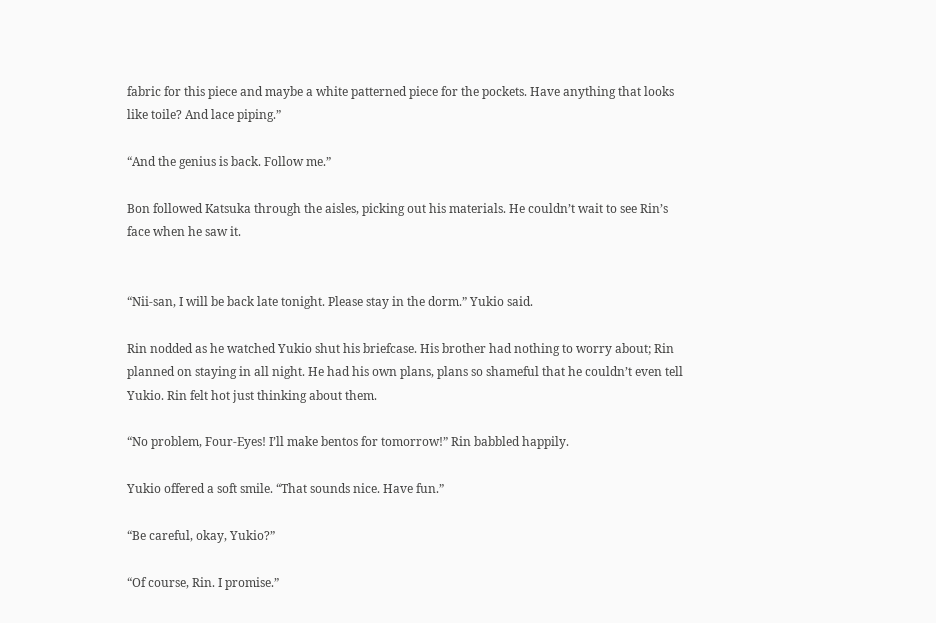fabric for this piece and maybe a white patterned piece for the pockets. Have anything that looks like toile? And lace piping.”

“And the genius is back. Follow me.”

Bon followed Katsuka through the aisles, picking out his materials. He couldn’t wait to see Rin’s face when he saw it.


“Nii-san, I will be back late tonight. Please stay in the dorm.” Yukio said.

Rin nodded as he watched Yukio shut his briefcase. His brother had nothing to worry about; Rin planned on staying in all night. He had his own plans, plans so shameful that he couldn’t even tell Yukio. Rin felt hot just thinking about them.

“No problem, Four-Eyes! I’ll make bentos for tomorrow!” Rin babbled happily.

Yukio offered a soft smile. “That sounds nice. Have fun.”

“Be careful, okay, Yukio?”

“Of course, Rin. I promise.”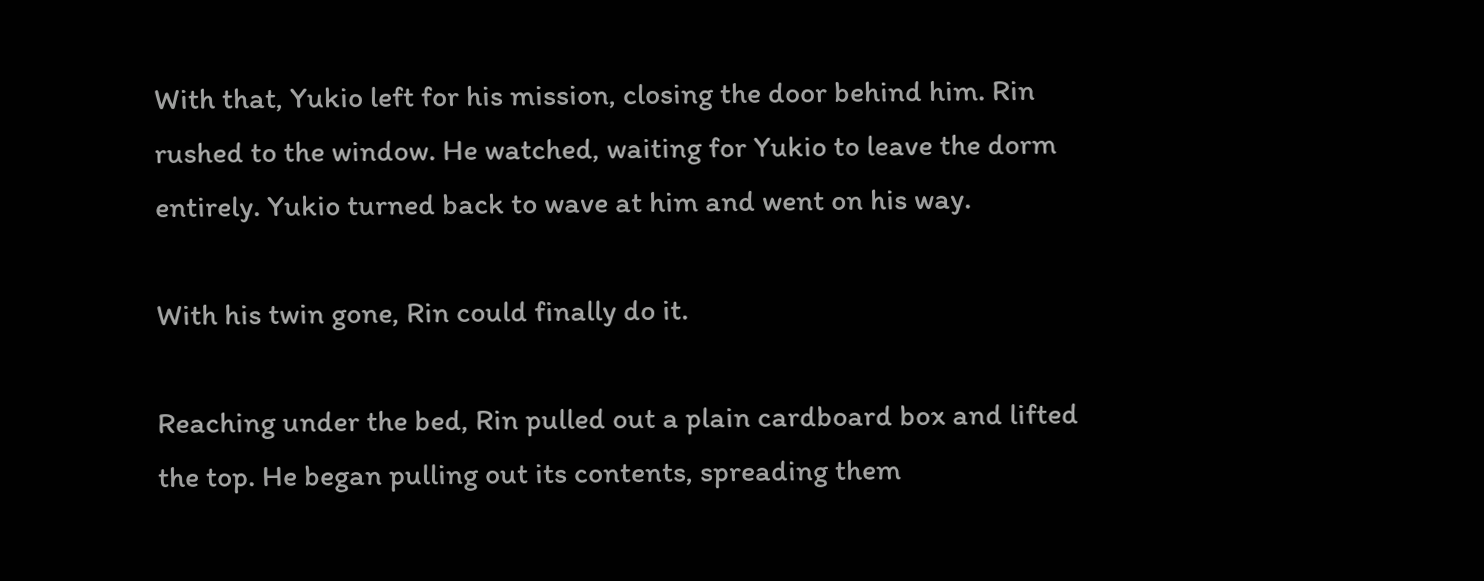With that, Yukio left for his mission, closing the door behind him. Rin rushed to the window. He watched, waiting for Yukio to leave the dorm entirely. Yukio turned back to wave at him and went on his way.

With his twin gone, Rin could finally do it.

Reaching under the bed, Rin pulled out a plain cardboard box and lifted the top. He began pulling out its contents, spreading them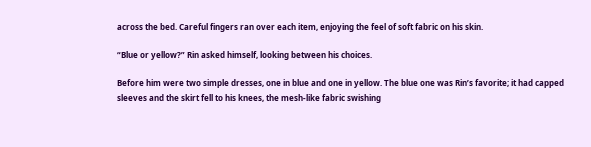across the bed. Careful fingers ran over each item, enjoying the feel of soft fabric on his skin.

“Blue or yellow?” Rin asked himself, looking between his choices.

Before him were two simple dresses, one in blue and one in yellow. The blue one was Rin’s favorite; it had capped sleeves and the skirt fell to his knees, the mesh-like fabric swishing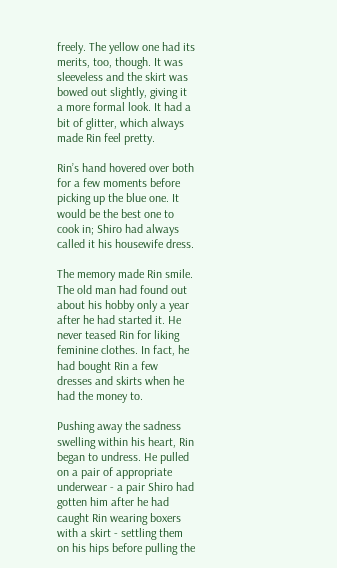freely. The yellow one had its merits, too, though. It was sleeveless and the skirt was bowed out slightly, giving it a more formal look. It had a bit of glitter, which always made Rin feel pretty.

Rin’s hand hovered over both for a few moments before picking up the blue one. It would be the best one to cook in; Shiro had always called it his housewife dress.

The memory made Rin smile. The old man had found out about his hobby only a year after he had started it. He never teased Rin for liking feminine clothes. In fact, he had bought Rin a few dresses and skirts when he had the money to.

Pushing away the sadness swelling within his heart, Rin began to undress. He pulled on a pair of appropriate underwear - a pair Shiro had gotten him after he had caught Rin wearing boxers with a skirt - settling them on his hips before pulling the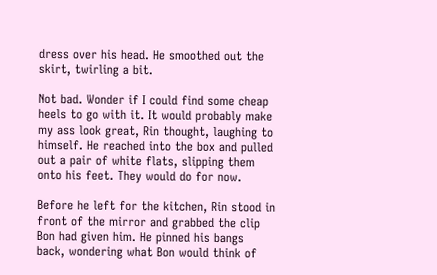dress over his head. He smoothed out the skirt, twirling a bit.

Not bad. Wonder if I could find some cheap heels to go with it. It would probably make my ass look great, Rin thought, laughing to himself. He reached into the box and pulled out a pair of white flats, slipping them onto his feet. They would do for now.

Before he left for the kitchen, Rin stood in front of the mirror and grabbed the clip Bon had given him. He pinned his bangs back, wondering what Bon would think of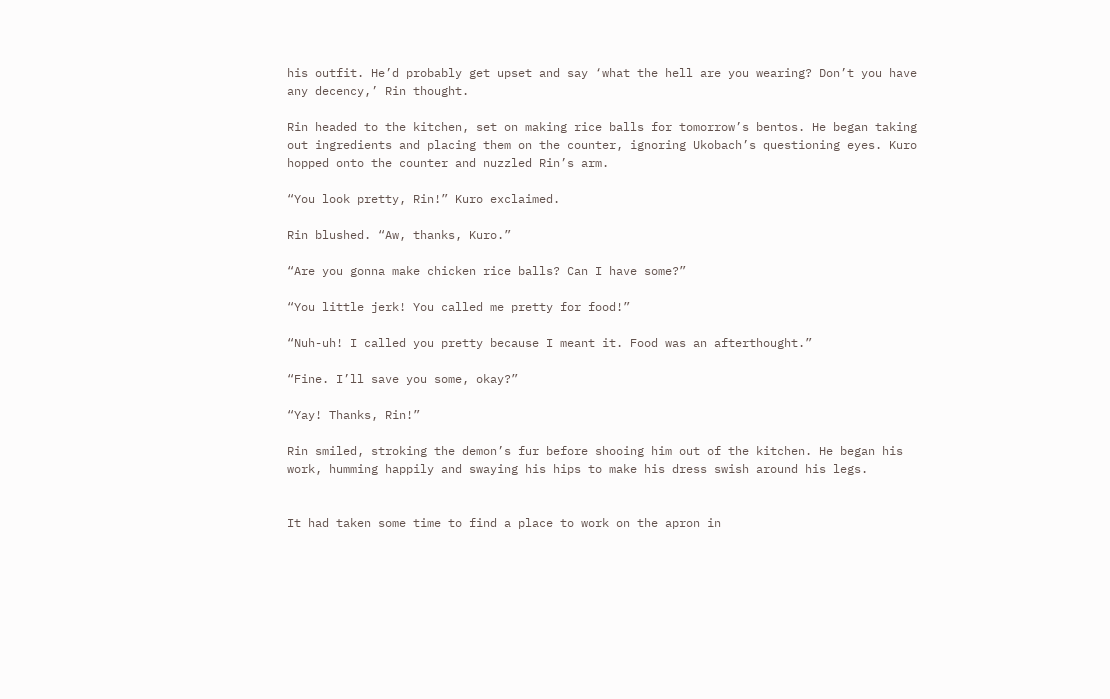his outfit. He’d probably get upset and say ‘what the hell are you wearing? Don’t you have any decency,’ Rin thought.

Rin headed to the kitchen, set on making rice balls for tomorrow’s bentos. He began taking out ingredients and placing them on the counter, ignoring Ukobach’s questioning eyes. Kuro hopped onto the counter and nuzzled Rin’s arm.

“You look pretty, Rin!” Kuro exclaimed.

Rin blushed. “Aw, thanks, Kuro.”

“Are you gonna make chicken rice balls? Can I have some?”

“You little jerk! You called me pretty for food!”

“Nuh-uh! I called you pretty because I meant it. Food was an afterthought.”

“Fine. I’ll save you some, okay?”

“Yay! Thanks, Rin!”

Rin smiled, stroking the demon’s fur before shooing him out of the kitchen. He began his work, humming happily and swaying his hips to make his dress swish around his legs.


It had taken some time to find a place to work on the apron in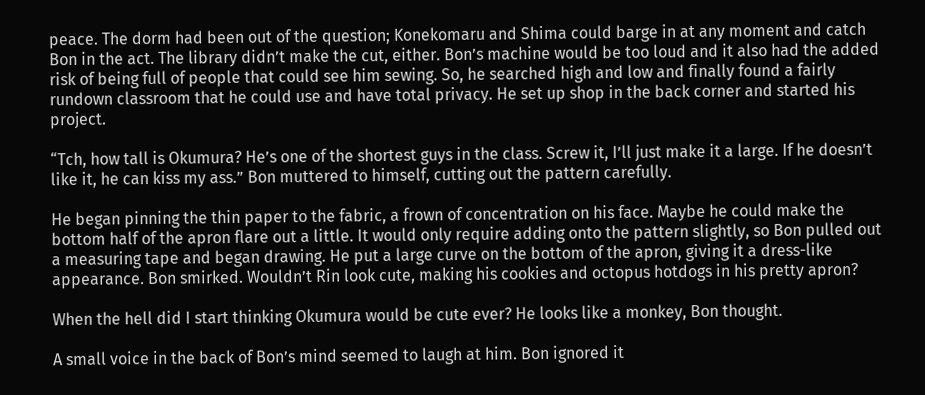peace. The dorm had been out of the question; Konekomaru and Shima could barge in at any moment and catch Bon in the act. The library didn’t make the cut, either. Bon’s machine would be too loud and it also had the added risk of being full of people that could see him sewing. So, he searched high and low and finally found a fairly rundown classroom that he could use and have total privacy. He set up shop in the back corner and started his project.

“Tch, how tall is Okumura? He’s one of the shortest guys in the class. Screw it, I’ll just make it a large. If he doesn’t like it, he can kiss my ass.” Bon muttered to himself, cutting out the pattern carefully.

He began pinning the thin paper to the fabric, a frown of concentration on his face. Maybe he could make the bottom half of the apron flare out a little. It would only require adding onto the pattern slightly, so Bon pulled out a measuring tape and began drawing. He put a large curve on the bottom of the apron, giving it a dress-like appearance. Bon smirked. Wouldn’t Rin look cute, making his cookies and octopus hotdogs in his pretty apron?

When the hell did I start thinking Okumura would be cute ever? He looks like a monkey, Bon thought.

A small voice in the back of Bon’s mind seemed to laugh at him. Bon ignored it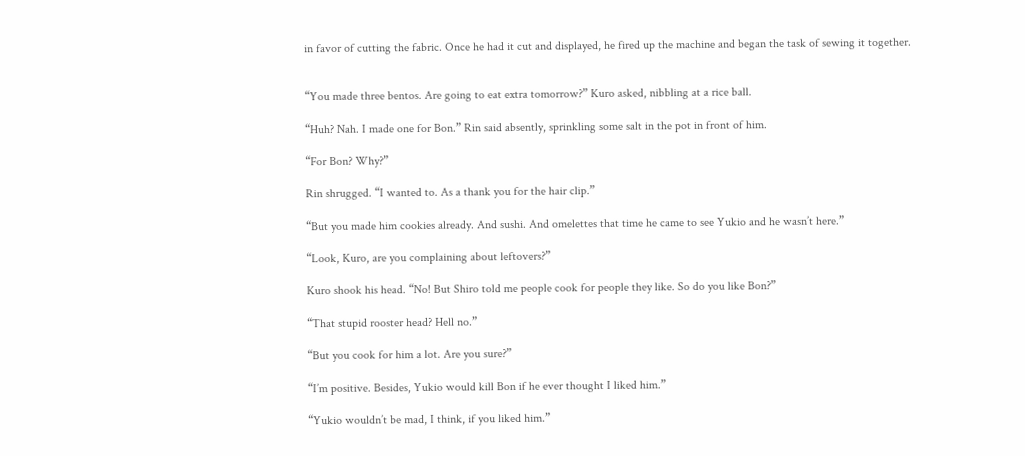in favor of cutting the fabric. Once he had it cut and displayed, he fired up the machine and began the task of sewing it together.


“You made three bentos. Are going to eat extra tomorrow?” Kuro asked, nibbling at a rice ball.

“Huh? Nah. I made one for Bon.” Rin said absently, sprinkling some salt in the pot in front of him.

“For Bon? Why?”

Rin shrugged. “I wanted to. As a thank you for the hair clip.”

“But you made him cookies already. And sushi. And omelettes that time he came to see Yukio and he wasn’t here.”

“Look, Kuro, are you complaining about leftovers?”

Kuro shook his head. “No! But Shiro told me people cook for people they like. So do you like Bon?”

“That stupid rooster head? Hell no.”

“But you cook for him a lot. Are you sure?”

“I’m positive. Besides, Yukio would kill Bon if he ever thought I liked him.”

“Yukio wouldn’t be mad, I think, if you liked him.”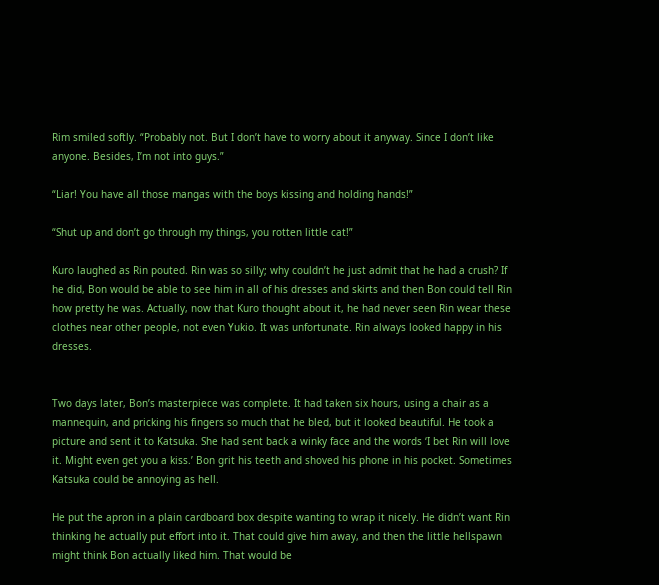Rim smiled softly. “Probably not. But I don’t have to worry about it anyway. Since I don’t like anyone. Besides, I’m not into guys.”

“Liar! You have all those mangas with the boys kissing and holding hands!”

“Shut up and don’t go through my things, you rotten little cat!”

Kuro laughed as Rin pouted. Rin was so silly; why couldn’t he just admit that he had a crush? If he did, Bon would be able to see him in all of his dresses and skirts and then Bon could tell Rin how pretty he was. Actually, now that Kuro thought about it, he had never seen Rin wear these clothes near other people, not even Yukio. It was unfortunate. Rin always looked happy in his dresses.


Two days later, Bon’s masterpiece was complete. It had taken six hours, using a chair as a mannequin, and pricking his fingers so much that he bled, but it looked beautiful. He took a picture and sent it to Katsuka. She had sent back a winky face and the words ‘I bet Rin will love it. Might even get you a kiss.’ Bon grit his teeth and shoved his phone in his pocket. Sometimes Katsuka could be annoying as hell.

He put the apron in a plain cardboard box despite wanting to wrap it nicely. He didn’t want Rin thinking he actually put effort into it. That could give him away, and then the little hellspawn might think Bon actually liked him. That would be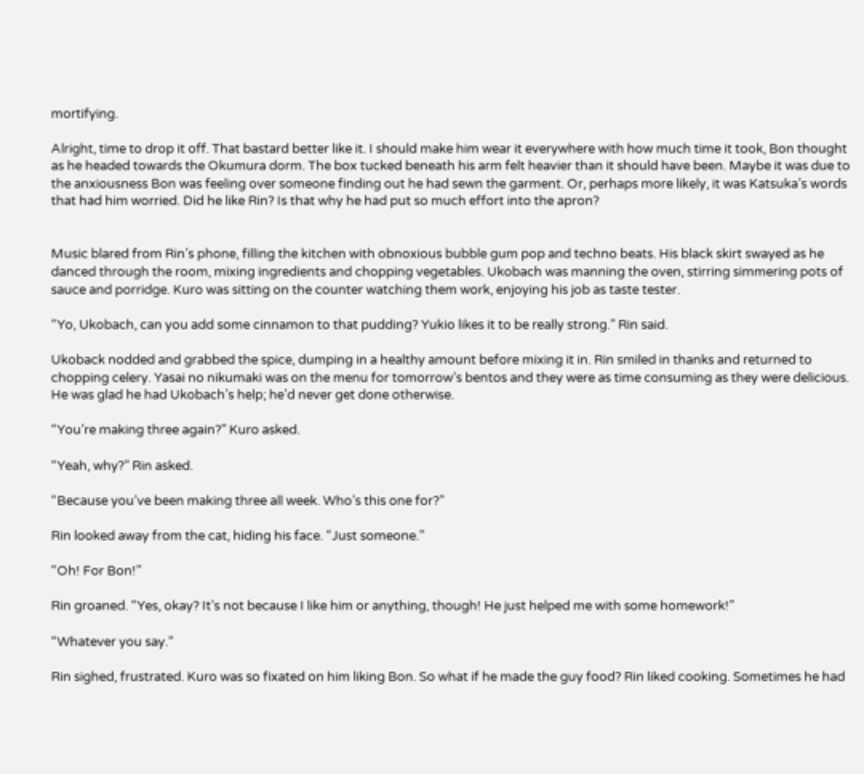mortifying.

Alright, time to drop it off. That bastard better like it. I should make him wear it everywhere with how much time it took, Bon thought as he headed towards the Okumura dorm. The box tucked beneath his arm felt heavier than it should have been. Maybe it was due to the anxiousness Bon was feeling over someone finding out he had sewn the garment. Or, perhaps more likely, it was Katsuka’s words that had him worried. Did he like Rin? Is that why he had put so much effort into the apron?


Music blared from Rin’s phone, filling the kitchen with obnoxious bubble gum pop and techno beats. His black skirt swayed as he danced through the room, mixing ingredients and chopping vegetables. Ukobach was manning the oven, stirring simmering pots of sauce and porridge. Kuro was sitting on the counter watching them work, enjoying his job as taste tester.

“Yo, Ukobach, can you add some cinnamon to that pudding? Yukio likes it to be really strong.” Rin said.

Ukoback nodded and grabbed the spice, dumping in a healthy amount before mixing it in. Rin smiled in thanks and returned to chopping celery. Yasai no nikumaki was on the menu for tomorrow’s bentos and they were as time consuming as they were delicious. He was glad he had Ukobach’s help; he’d never get done otherwise.

“You’re making three again?” Kuro asked.

“Yeah, why?” Rin asked.

“Because you’ve been making three all week. Who’s this one for?”

Rin looked away from the cat, hiding his face. “Just someone.”

“Oh! For Bon!”

Rin groaned. “Yes, okay? It’s not because I like him or anything, though! He just helped me with some homework!”

“Whatever you say.”

Rin sighed, frustrated. Kuro was so fixated on him liking Bon. So what if he made the guy food? Rin liked cooking. Sometimes he had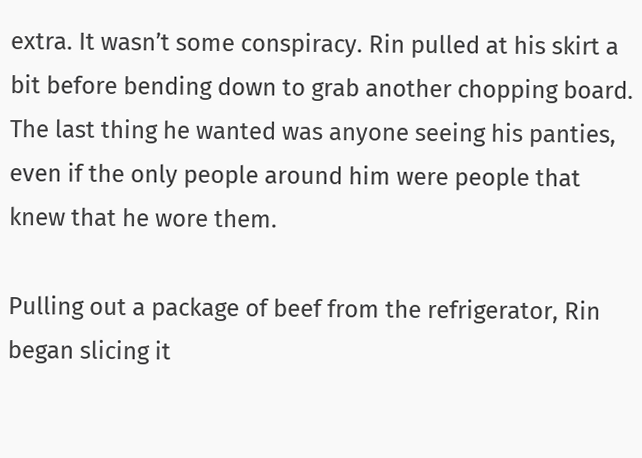extra. It wasn’t some conspiracy. Rin pulled at his skirt a bit before bending down to grab another chopping board. The last thing he wanted was anyone seeing his panties, even if the only people around him were people that knew that he wore them.

Pulling out a package of beef from the refrigerator, Rin began slicing it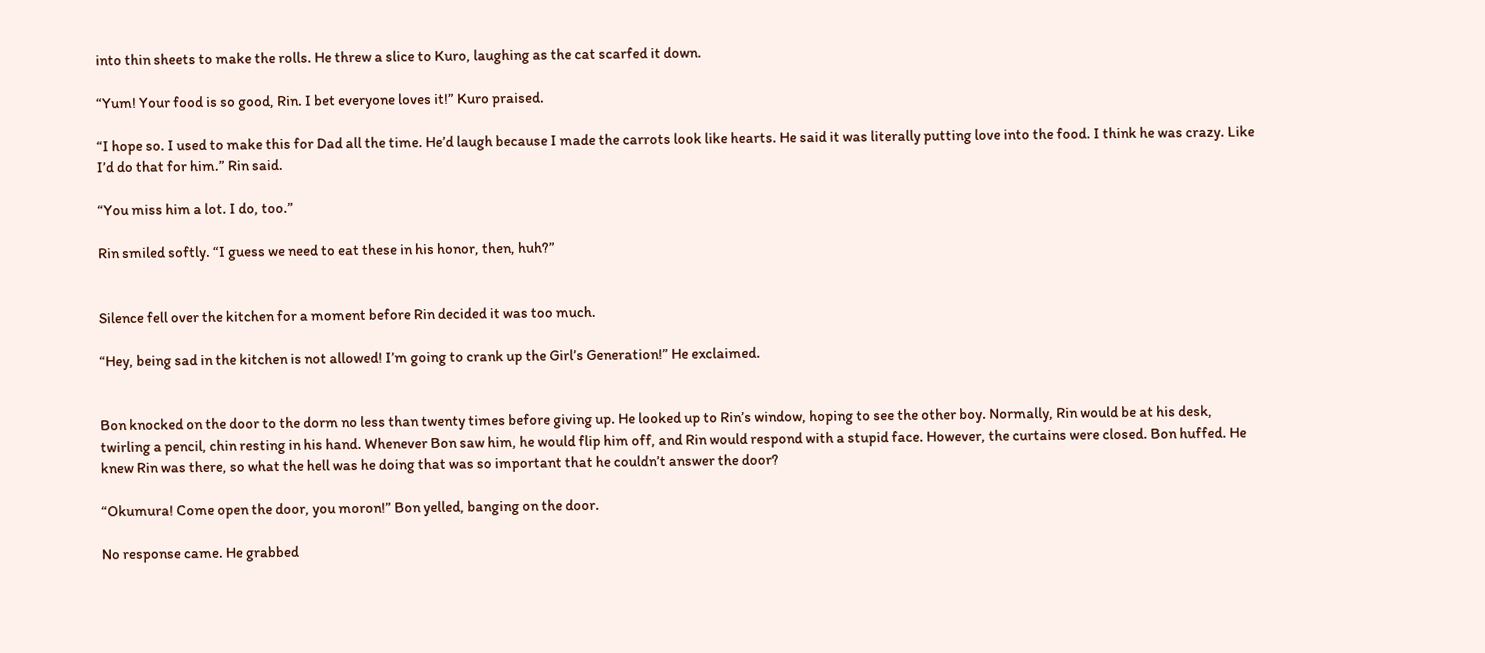into thin sheets to make the rolls. He threw a slice to Kuro, laughing as the cat scarfed it down.

“Yum! Your food is so good, Rin. I bet everyone loves it!” Kuro praised.

“I hope so. I used to make this for Dad all the time. He’d laugh because I made the carrots look like hearts. He said it was literally putting love into the food. I think he was crazy. Like I’d do that for him.” Rin said.

“You miss him a lot. I do, too.”

Rin smiled softly. “I guess we need to eat these in his honor, then, huh?”


Silence fell over the kitchen for a moment before Rin decided it was too much.

“Hey, being sad in the kitchen is not allowed! I’m going to crank up the Girl’s Generation!” He exclaimed.


Bon knocked on the door to the dorm no less than twenty times before giving up. He looked up to Rin’s window, hoping to see the other boy. Normally, Rin would be at his desk, twirling a pencil, chin resting in his hand. Whenever Bon saw him, he would flip him off, and Rin would respond with a stupid face. However, the curtains were closed. Bon huffed. He knew Rin was there, so what the hell was he doing that was so important that he couldn’t answer the door?

“Okumura! Come open the door, you moron!” Bon yelled, banging on the door.

No response came. He grabbed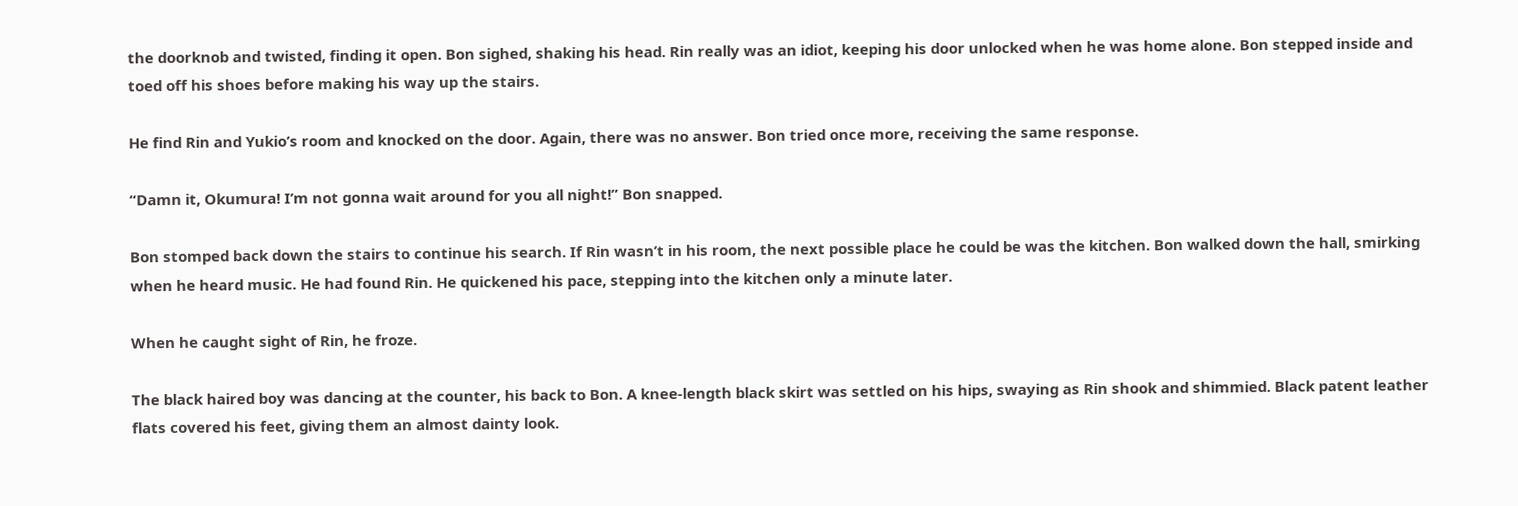the doorknob and twisted, finding it open. Bon sighed, shaking his head. Rin really was an idiot, keeping his door unlocked when he was home alone. Bon stepped inside and toed off his shoes before making his way up the stairs.

He find Rin and Yukio’s room and knocked on the door. Again, there was no answer. Bon tried once more, receiving the same response.

“Damn it, Okumura! I’m not gonna wait around for you all night!” Bon snapped.

Bon stomped back down the stairs to continue his search. If Rin wasn’t in his room, the next possible place he could be was the kitchen. Bon walked down the hall, smirking when he heard music. He had found Rin. He quickened his pace, stepping into the kitchen only a minute later.

When he caught sight of Rin, he froze.

The black haired boy was dancing at the counter, his back to Bon. A knee-length black skirt was settled on his hips, swaying as Rin shook and shimmied. Black patent leather flats covered his feet, giving them an almost dainty look.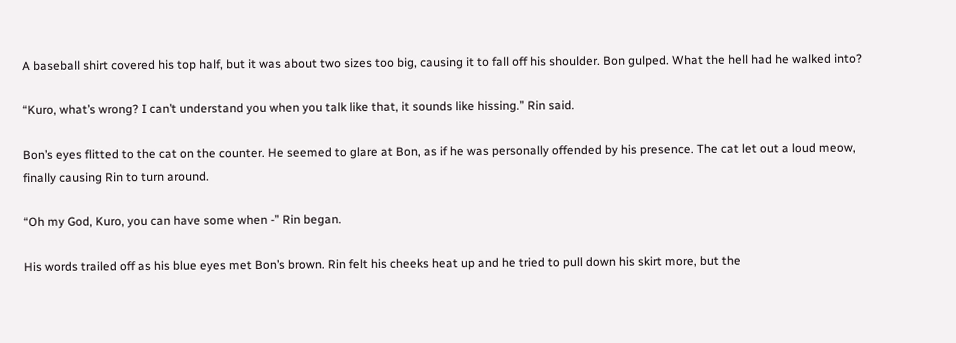A baseball shirt covered his top half, but it was about two sizes too big, causing it to fall off his shoulder. Bon gulped. What the hell had he walked into?

“Kuro, what’s wrong? I can’t understand you when you talk like that, it sounds like hissing.” Rin said.

Bon’s eyes flitted to the cat on the counter. He seemed to glare at Bon, as if he was personally offended by his presence. The cat let out a loud meow, finally causing Rin to turn around.

“Oh my God, Kuro, you can have some when -” Rin began.

His words trailed off as his blue eyes met Bon’s brown. Rin felt his cheeks heat up and he tried to pull down his skirt more, but the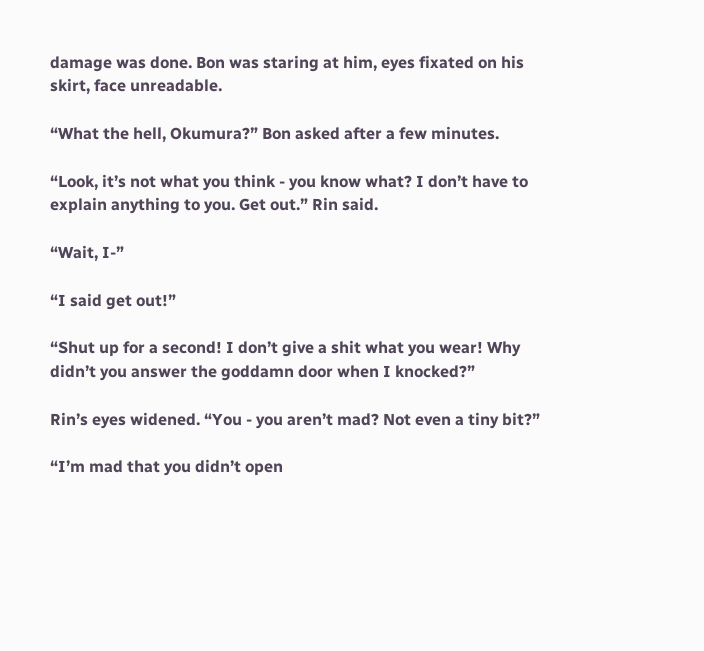damage was done. Bon was staring at him, eyes fixated on his skirt, face unreadable.

“What the hell, Okumura?” Bon asked after a few minutes.

“Look, it’s not what you think - you know what? I don’t have to explain anything to you. Get out.” Rin said.

“Wait, I-”

“I said get out!”

“Shut up for a second! I don’t give a shit what you wear! Why didn’t you answer the goddamn door when I knocked?”

Rin’s eyes widened. “You - you aren’t mad? Not even a tiny bit?”

“I’m mad that you didn’t open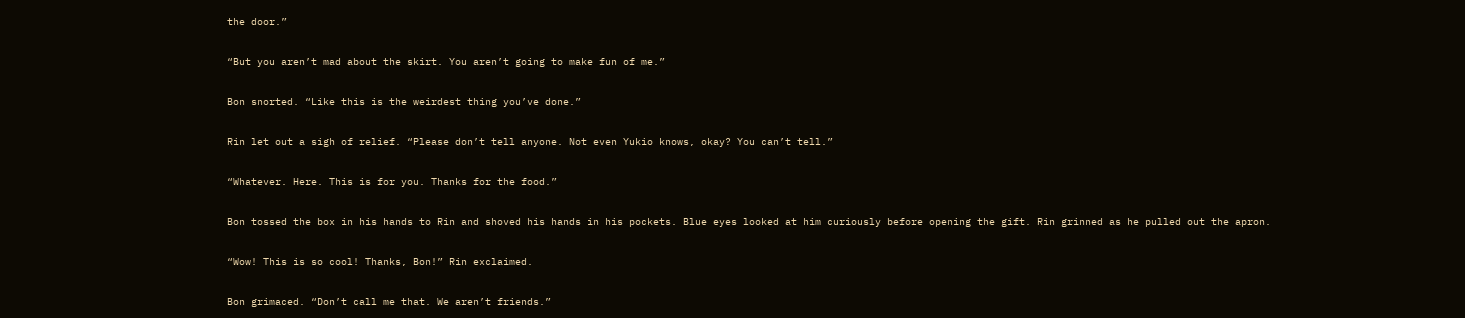the door.”

“But you aren’t mad about the skirt. You aren’t going to make fun of me.”

Bon snorted. “Like this is the weirdest thing you’ve done.”

Rin let out a sigh of relief. “Please don’t tell anyone. Not even Yukio knows, okay? You can’t tell.”

“Whatever. Here. This is for you. Thanks for the food.”

Bon tossed the box in his hands to Rin and shoved his hands in his pockets. Blue eyes looked at him curiously before opening the gift. Rin grinned as he pulled out the apron.

“Wow! This is so cool! Thanks, Bon!” Rin exclaimed.

Bon grimaced. “Don’t call me that. We aren’t friends.”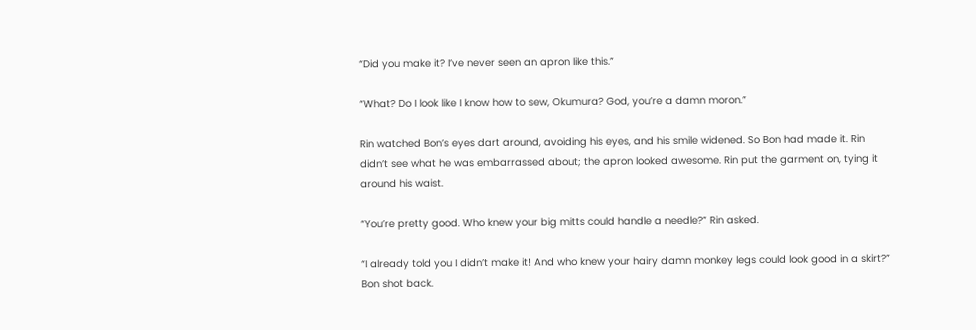“Did you make it? I’ve never seen an apron like this.”

“What? Do I look like I know how to sew, Okumura? God, you’re a damn moron.”

Rin watched Bon’s eyes dart around, avoiding his eyes, and his smile widened. So Bon had made it. Rin didn’t see what he was embarrassed about; the apron looked awesome. Rin put the garment on, tying it around his waist.

“You’re pretty good. Who knew your big mitts could handle a needle?” Rin asked.

“I already told you I didn’t make it! And who knew your hairy damn monkey legs could look good in a skirt?” Bon shot back.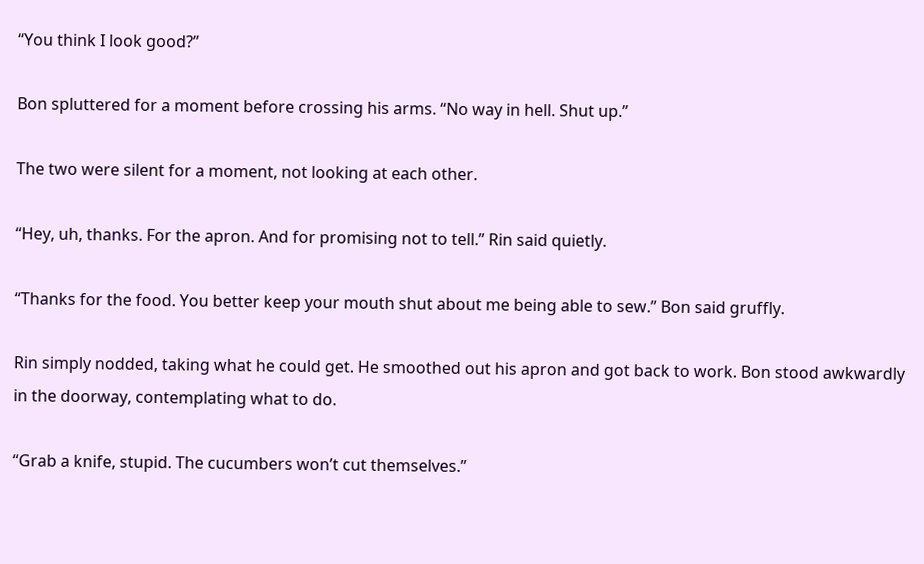“You think I look good?”

Bon spluttered for a moment before crossing his arms. “No way in hell. Shut up.”

The two were silent for a moment, not looking at each other.

“Hey, uh, thanks. For the apron. And for promising not to tell.” Rin said quietly.

“Thanks for the food. You better keep your mouth shut about me being able to sew.” Bon said gruffly.

Rin simply nodded, taking what he could get. He smoothed out his apron and got back to work. Bon stood awkwardly in the doorway, contemplating what to do.

“Grab a knife, stupid. The cucumbers won’t cut themselves.”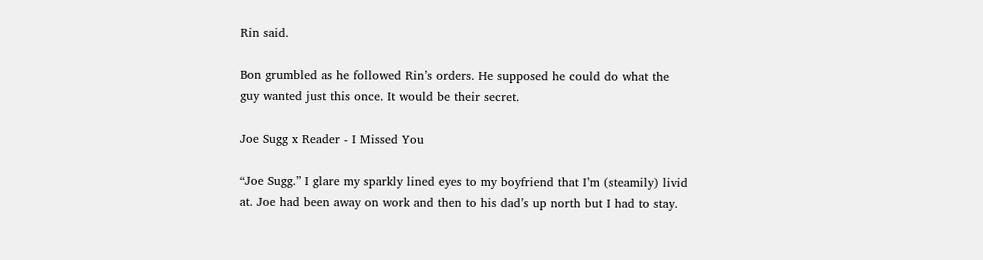Rin said.

Bon grumbled as he followed Rin’s orders. He supposed he could do what the guy wanted just this once. It would be their secret.

Joe Sugg x Reader - I Missed You

“Joe Sugg.” I glare my sparkly lined eyes to my boyfriend that I’m (steamily) livid at. Joe had been away on work and then to his dad’s up north but I had to stay.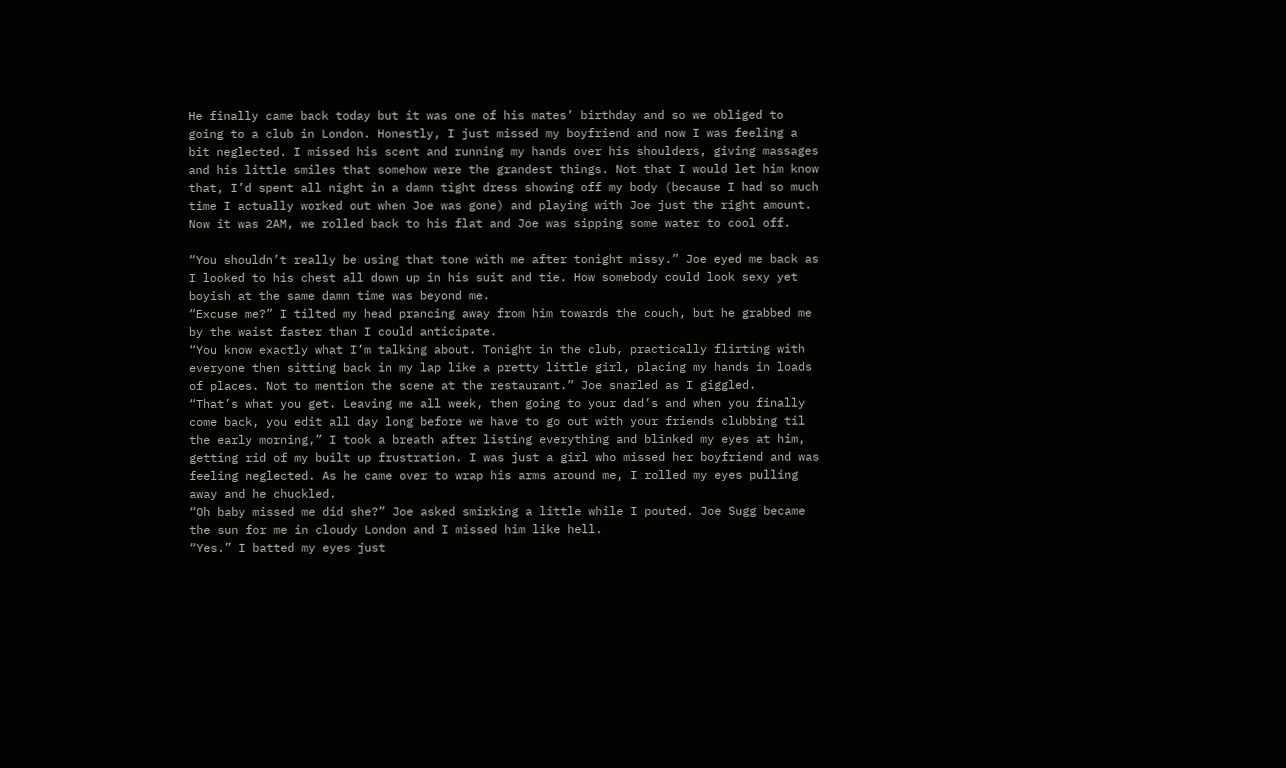He finally came back today but it was one of his mates’ birthday and so we obliged to going to a club in London. Honestly, I just missed my boyfriend and now I was feeling a bit neglected. I missed his scent and running my hands over his shoulders, giving massages and his little smiles that somehow were the grandest things. Not that I would let him know that, I’d spent all night in a damn tight dress showing off my body (because I had so much time I actually worked out when Joe was gone) and playing with Joe just the right amount.
Now it was 2AM, we rolled back to his flat and Joe was sipping some water to cool off.

“You shouldn’t really be using that tone with me after tonight missy.” Joe eyed me back as I looked to his chest all down up in his suit and tie. How somebody could look sexy yet boyish at the same damn time was beyond me.
“Excuse me?” I tilted my head prancing away from him towards the couch, but he grabbed me by the waist faster than I could anticipate.
“You know exactly what I’m talking about. Tonight in the club, practically flirting with everyone then sitting back in my lap like a pretty little girl, placing my hands in loads of places. Not to mention the scene at the restaurant.” Joe snarled as I giggled.
“That’s what you get. Leaving me all week, then going to your dad’s and when you finally come back, you edit all day long before we have to go out with your friends clubbing til the early morning,” I took a breath after listing everything and blinked my eyes at him, getting rid of my built up frustration. I was just a girl who missed her boyfriend and was feeling neglected. As he came over to wrap his arms around me, I rolled my eyes pulling away and he chuckled.
“Oh baby missed me did she?” Joe asked smirking a little while I pouted. Joe Sugg became the sun for me in cloudy London and I missed him like hell.
“Yes.” I batted my eyes just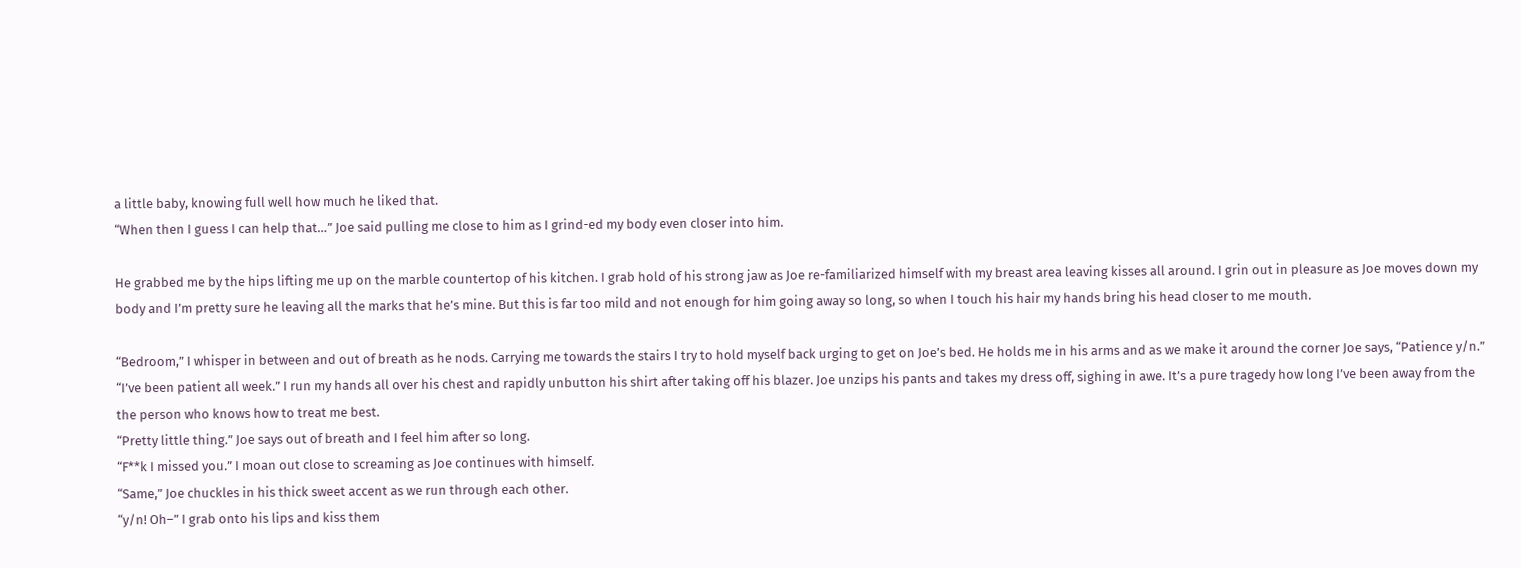a little baby, knowing full well how much he liked that.
“When then I guess I can help that…” Joe said pulling me close to him as I grind-ed my body even closer into him.

He grabbed me by the hips lifting me up on the marble countertop of his kitchen. I grab hold of his strong jaw as Joe re-familiarized himself with my breast area leaving kisses all around. I grin out in pleasure as Joe moves down my body and I’m pretty sure he leaving all the marks that he’s mine. But this is far too mild and not enough for him going away so long, so when I touch his hair my hands bring his head closer to me mouth.

“Bedroom,” I whisper in between and out of breath as he nods. Carrying me towards the stairs I try to hold myself back urging to get on Joe’s bed. He holds me in his arms and as we make it around the corner Joe says, “Patience y/n.”
“I’ve been patient all week.” I run my hands all over his chest and rapidly unbutton his shirt after taking off his blazer. Joe unzips his pants and takes my dress off, sighing in awe. It’s a pure tragedy how long I’ve been away from the the person who knows how to treat me best.
“Pretty little thing.” Joe says out of breath and I feel him after so long.
“F**k I missed you.” I moan out close to screaming as Joe continues with himself.
“Same,” Joe chuckles in his thick sweet accent as we run through each other.
“y/n! Oh–” I grab onto his lips and kiss them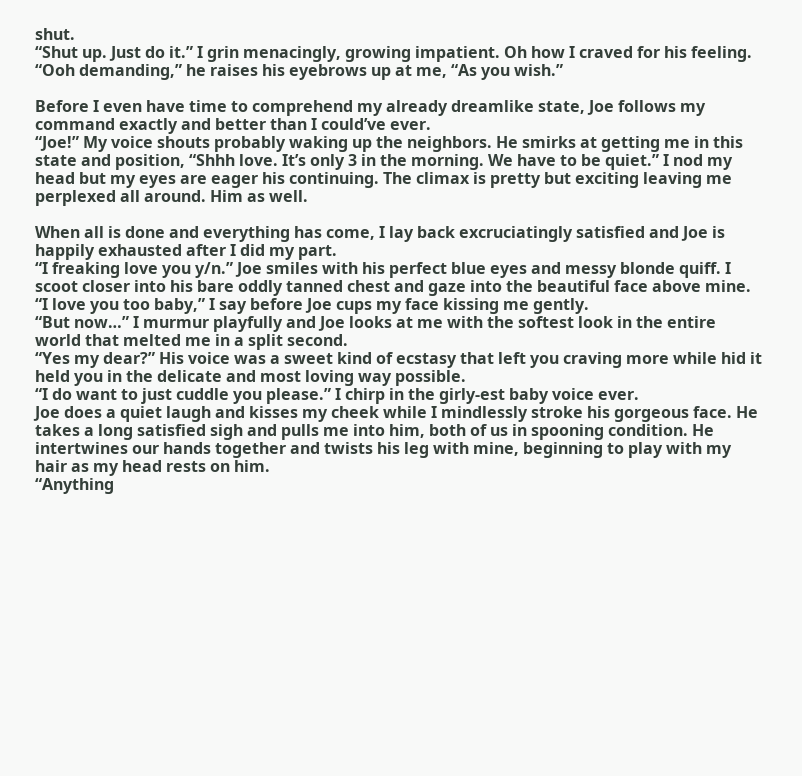shut.
“Shut up. Just do it.” I grin menacingly, growing impatient. Oh how I craved for his feeling.
“Ooh demanding,” he raises his eyebrows up at me, “As you wish.”

Before I even have time to comprehend my already dreamlike state, Joe follows my command exactly and better than I could’ve ever.
“Joe!” My voice shouts probably waking up the neighbors. He smirks at getting me in this state and position, “Shhh love. It’s only 3 in the morning. We have to be quiet.” I nod my head but my eyes are eager his continuing. The climax is pretty but exciting leaving me perplexed all around. Him as well.

When all is done and everything has come, I lay back excruciatingly satisfied and Joe is happily exhausted after I did my part.
“I freaking love you y/n.” Joe smiles with his perfect blue eyes and messy blonde quiff. I scoot closer into his bare oddly tanned chest and gaze into the beautiful face above mine.
“I love you too baby,” I say before Joe cups my face kissing me gently.
“But now…” I murmur playfully and Joe looks at me with the softest look in the entire world that melted me in a split second.
“Yes my dear?” His voice was a sweet kind of ecstasy that left you craving more while hid it held you in the delicate and most loving way possible.
“I do want to just cuddle you please.” I chirp in the girly-est baby voice ever.
Joe does a quiet laugh and kisses my cheek while I mindlessly stroke his gorgeous face. He takes a long satisfied sigh and pulls me into him, both of us in spooning condition. He intertwines our hands together and twists his leg with mine, beginning to play with my hair as my head rests on him.
“Anything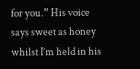for you.” His voice says sweet as honey whilst I’m held in his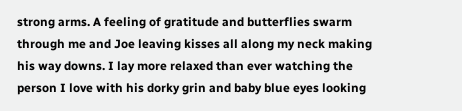strong arms. A feeling of gratitude and butterflies swarm through me and Joe leaving kisses all along my neck making his way downs. I lay more relaxed than ever watching the person I love with his dorky grin and baby blue eyes looking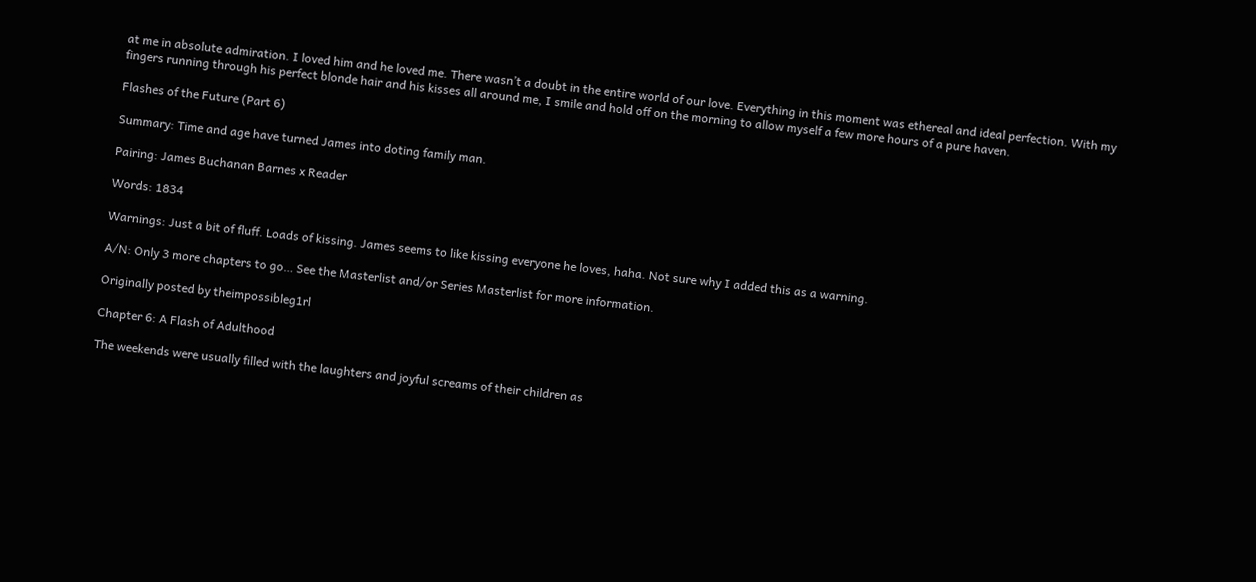at me in absolute admiration. I loved him and he loved me. There wasn’t a doubt in the entire world of our love. Everything in this moment was ethereal and ideal perfection. With my fingers running through his perfect blonde hair and his kisses all around me, I smile and hold off on the morning to allow myself a few more hours of a pure haven.

Flashes of the Future (Part 6)

Summary: Time and age have turned James into doting family man.

Pairing: James Buchanan Barnes x Reader

Words: 1834

Warnings: Just a bit of fluff. Loads of kissing. James seems to like kissing everyone he loves, haha. Not sure why I added this as a warning.

A/N: Only 3 more chapters to go… See the Masterlist and/or Series Masterlist for more information.

Originally posted by theimpossibleg1rl

Chapter 6: A Flash of Adulthood

The weekends were usually filled with the laughters and joyful screams of their children as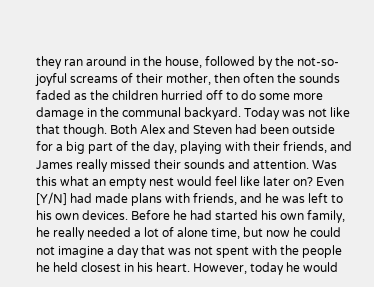they ran around in the house, followed by the not-so-joyful screams of their mother, then often the sounds faded as the children hurried off to do some more damage in the communal backyard. Today was not like that though. Both Alex and Steven had been outside for a big part of the day, playing with their friends, and James really missed their sounds and attention. Was this what an empty nest would feel like later on? Even [Y/N] had made plans with friends, and he was left to his own devices. Before he had started his own family, he really needed a lot of alone time, but now he could not imagine a day that was not spent with the people he held closest in his heart. However, today he would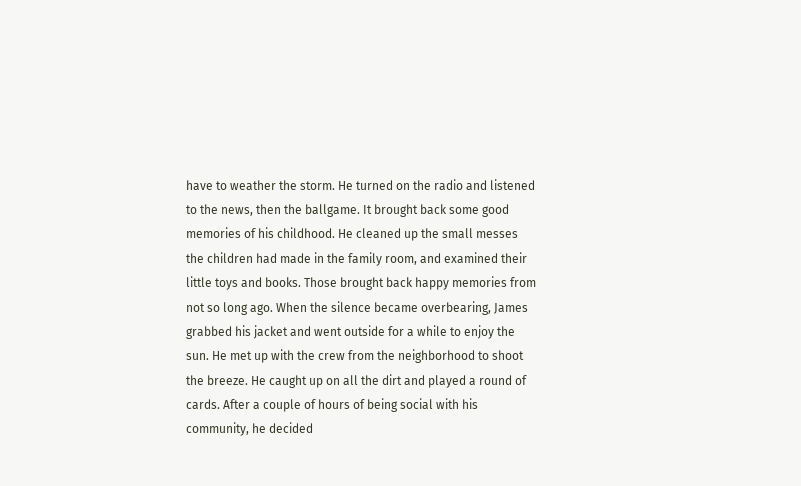have to weather the storm. He turned on the radio and listened to the news, then the ballgame. It brought back some good memories of his childhood. He cleaned up the small messes the children had made in the family room, and examined their little toys and books. Those brought back happy memories from not so long ago. When the silence became overbearing, James grabbed his jacket and went outside for a while to enjoy the sun. He met up with the crew from the neighborhood to shoot the breeze. He caught up on all the dirt and played a round of cards. After a couple of hours of being social with his community, he decided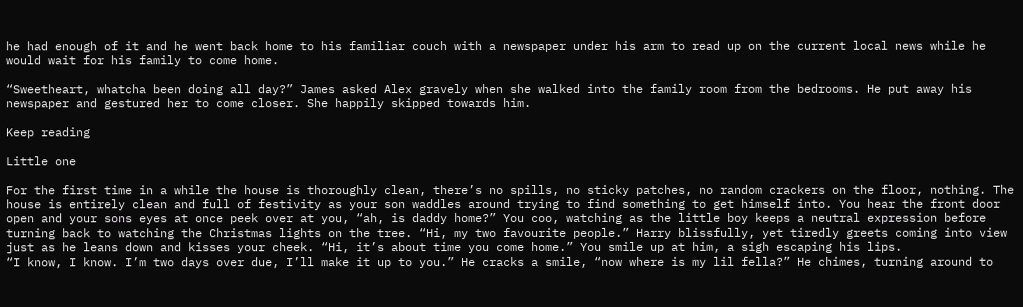he had enough of it and he went back home to his familiar couch with a newspaper under his arm to read up on the current local news while he would wait for his family to come home.

“Sweetheart, whatcha been doing all day?” James asked Alex gravely when she walked into the family room from the bedrooms. He put away his newspaper and gestured her to come closer. She happily skipped towards him.

Keep reading

Little one

For the first time in a while the house is thoroughly clean, there’s no spills, no sticky patches, no random crackers on the floor, nothing. The house is entirely clean and full of festivity as your son waddles around trying to find something to get himself into. You hear the front door open and your sons eyes at once peek over at you, “ah, is daddy home?” You coo, watching as the little boy keeps a neutral expression before turning back to watching the Christmas lights on the tree. “Hi, my two favourite people.” Harry blissfully, yet tiredly greets coming into view just as he leans down and kisses your cheek. “Hi, it’s about time you come home.” You smile up at him, a sigh escaping his lips.
“I know, I know. I’m two days over due, I’ll make it up to you.” He cracks a smile, “now where is my lil fella?” He chimes, turning around to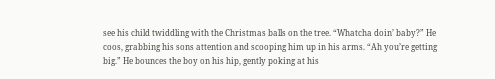see his child twiddling with the Christmas balls on the tree. “Whatcha doin’ baby?” He coos, grabbing his sons attention and scooping him up in his arms. “Ah you’re getting big.” He bounces the boy on his hip, gently poking at his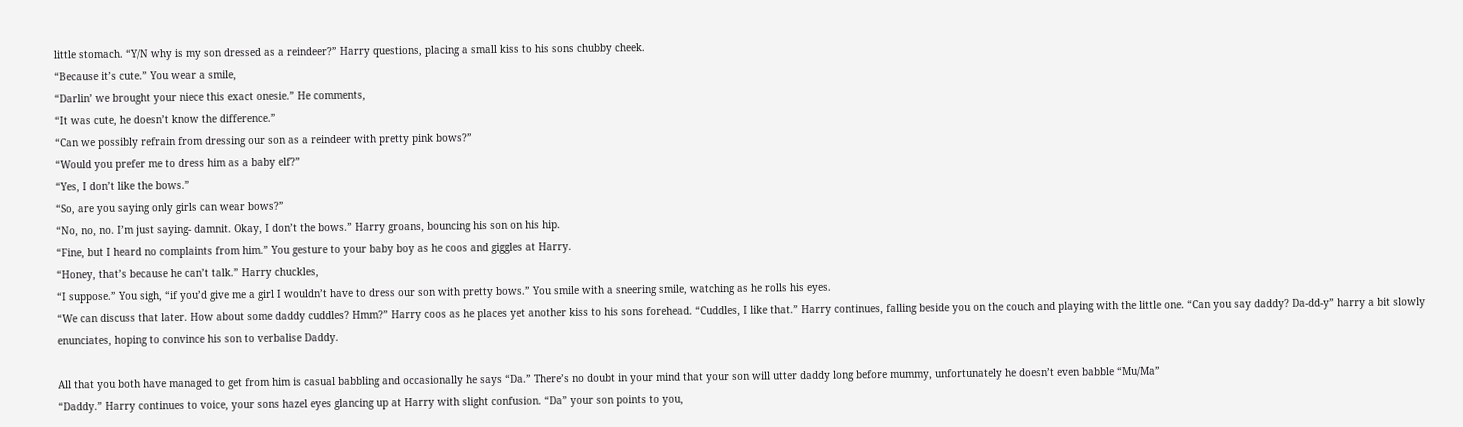little stomach. “Y/N why is my son dressed as a reindeer?” Harry questions, placing a small kiss to his sons chubby cheek.
“Because it’s cute.” You wear a smile,
“Darlin’ we brought your niece this exact onesie.” He comments,
“It was cute, he doesn’t know the difference.”
“Can we possibly refrain from dressing our son as a reindeer with pretty pink bows?”
“Would you prefer me to dress him as a baby elf?”
“Yes, I don’t like the bows.”
“So, are you saying only girls can wear bows?”
“No, no, no. I’m just saying- damnit. Okay, I don’t the bows.” Harry groans, bouncing his son on his hip.
“Fine, but I heard no complaints from him.” You gesture to your baby boy as he coos and giggles at Harry.
“Honey, that’s because he can’t talk.” Harry chuckles,
“I suppose.” You sigh, “if you’d give me a girl I wouldn’t have to dress our son with pretty bows.” You smile with a sneering smile, watching as he rolls his eyes.
“We can discuss that later. How about some daddy cuddles? Hmm?” Harry coos as he places yet another kiss to his sons forehead. “Cuddles, I like that.” Harry continues, falling beside you on the couch and playing with the little one. “Can you say daddy? Da-dd-y” harry a bit slowly enunciates, hoping to convince his son to verbalise Daddy.

All that you both have managed to get from him is casual babbling and occasionally he says “Da.” There’s no doubt in your mind that your son will utter daddy long before mummy, unfortunately he doesn’t even babble “Mu/Ma”
“Daddy.” Harry continues to voice, your sons hazel eyes glancing up at Harry with slight confusion. “Da” your son points to you,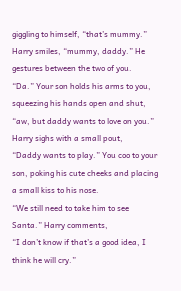giggling to himself, “that’s mummy.” Harry smiles, “mummy, daddy.” He gestures between the two of you.
“Da.” Your son holds his arms to you, squeezing his hands open and shut, “aw, but daddy wants to love on you.” Harry sighs with a small pout,
“Daddy wants to play.” You coo to your son, poking his cute cheeks and placing a small kiss to his nose.
“We still need to take him to see Santa.” Harry comments,
“I don’t know if that’s a good idea, I think he will cry.”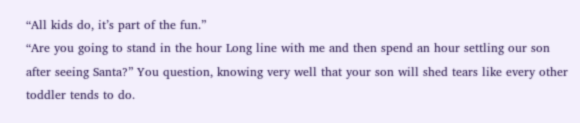“All kids do, it’s part of the fun.”
“Are you going to stand in the hour Long line with me and then spend an hour settling our son after seeing Santa?” You question, knowing very well that your son will shed tears like every other toddler tends to do.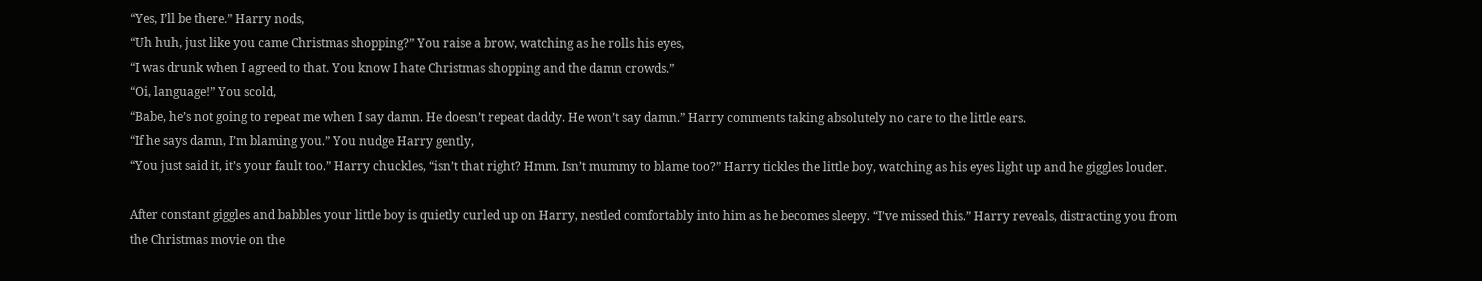“Yes, I’ll be there.” Harry nods,
“Uh huh, just like you came Christmas shopping?” You raise a brow, watching as he rolls his eyes,
“I was drunk when I agreed to that. You know I hate Christmas shopping and the damn crowds.”
“Oi, language!” You scold,
“Babe, he’s not going to repeat me when I say damn. He doesn’t repeat daddy. He won’t say damn.” Harry comments taking absolutely no care to the little ears.
“If he says damn, I’m blaming you.” You nudge Harry gently,
“You just said it, it’s your fault too.” Harry chuckles, “isn’t that right? Hmm. Isn’t mummy to blame too?” Harry tickles the little boy, watching as his eyes light up and he giggles louder.

After constant giggles and babbles your little boy is quietly curled up on Harry, nestled comfortably into him as he becomes sleepy. “I’ve missed this.” Harry reveals, distracting you from the Christmas movie on the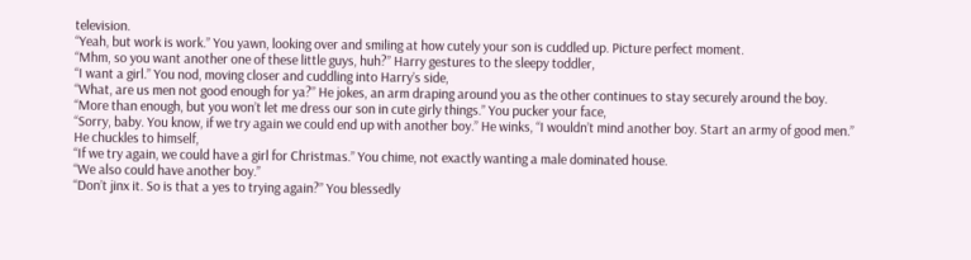television.
“Yeah, but work is work.” You yawn, looking over and smiling at how cutely your son is cuddled up. Picture perfect moment.
“Mhm, so you want another one of these little guys, huh?” Harry gestures to the sleepy toddler,
“I want a girl.” You nod, moving closer and cuddling into Harry’s side,
“What, are us men not good enough for ya?” He jokes, an arm draping around you as the other continues to stay securely around the boy.
“More than enough, but you won’t let me dress our son in cute girly things.” You pucker your face,
“Sorry, baby. You know, if we try again we could end up with another boy.” He winks, “I wouldn’t mind another boy. Start an army of good men.” He chuckles to himself,
“If we try again, we could have a girl for Christmas.” You chime, not exactly wanting a male dominated house.
“We also could have another boy.”
“Don’t jinx it. So is that a yes to trying again?” You blessedly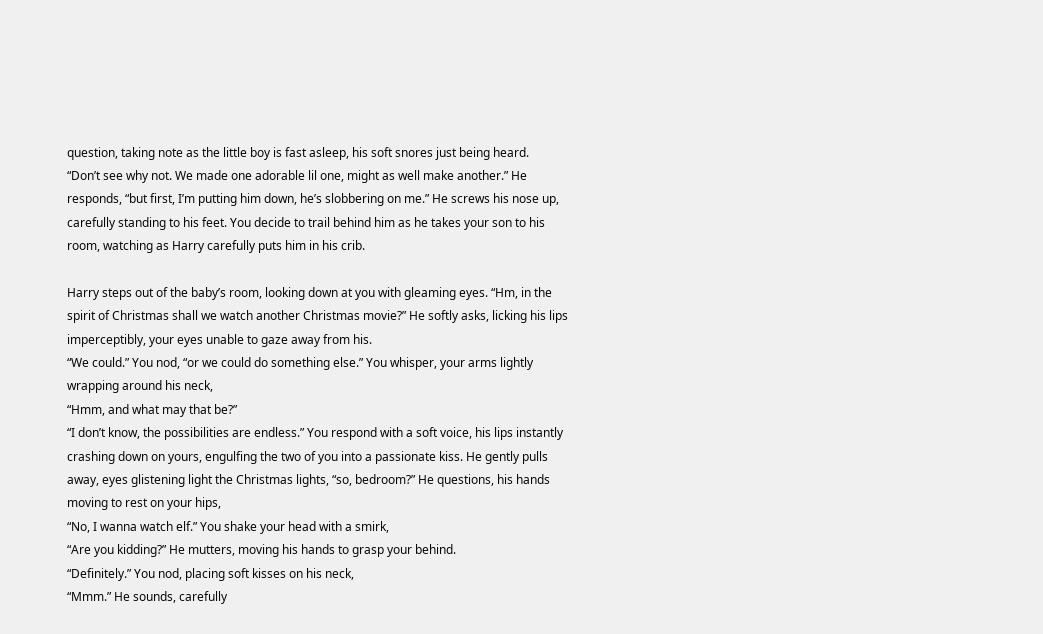question, taking note as the little boy is fast asleep, his soft snores just being heard.
“Don’t see why not. We made one adorable lil one, might as well make another.” He responds, “but first, I’m putting him down, he’s slobbering on me.” He screws his nose up, carefully standing to his feet. You decide to trail behind him as he takes your son to his room, watching as Harry carefully puts him in his crib.

Harry steps out of the baby’s room, looking down at you with gleaming eyes. “Hm, in the spirit of Christmas shall we watch another Christmas movie?” He softly asks, licking his lips imperceptibly, your eyes unable to gaze away from his.
“We could.” You nod, “or we could do something else.” You whisper, your arms lightly wrapping around his neck,
“Hmm, and what may that be?”
“I don’t know, the possibilities are endless.” You respond with a soft voice, his lips instantly crashing down on yours, engulfing the two of you into a passionate kiss. He gently pulls away, eyes glistening light the Christmas lights, “so, bedroom?” He questions, his hands moving to rest on your hips,
“No, I wanna watch elf.” You shake your head with a smirk,
“Are you kidding?” He mutters, moving his hands to grasp your behind.
“Definitely.” You nod, placing soft kisses on his neck,
“Mmm.” He sounds, carefully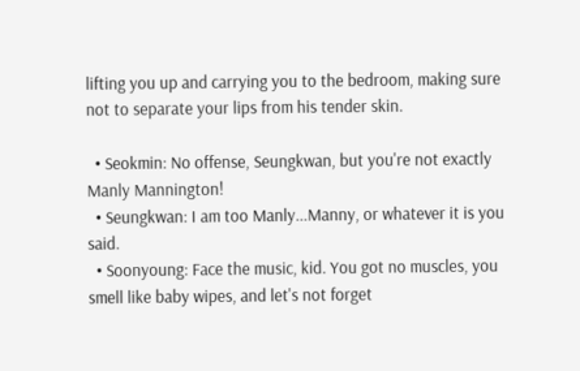lifting you up and carrying you to the bedroom, making sure not to separate your lips from his tender skin.

  • Seokmin: No offense, Seungkwan, but you're not exactly Manly Mannington!
  • Seungkwan: I am too Manly...Manny, or whatever it is you said.
  • Soonyoung: Face the music, kid. You got no muscles, you smell like baby wipes, and let's not forget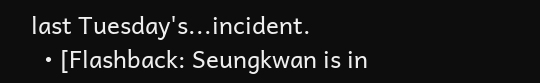last Tuesday's...incident.
  • [Flashback: Seungkwan is in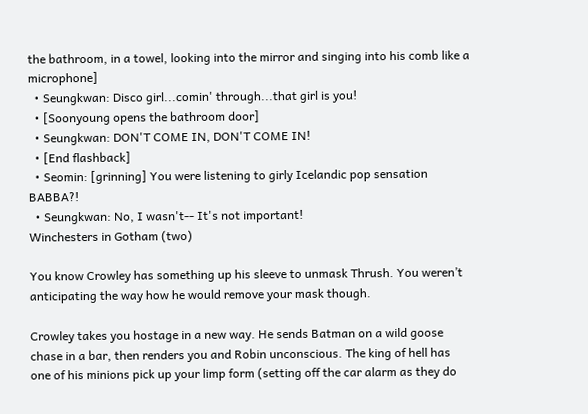the bathroom, in a towel, looking into the mirror and singing into his comb like a microphone]
  • Seungkwan: Disco girl...comin' through...that girl is you!
  • [Soonyoung opens the bathroom door]
  • Seungkwan: DON'T COME IN, DON'T COME IN!
  • [End flashback]
  • Seomin: [grinning] You were listening to girly Icelandic pop sensation BABBA?!
  • Seungkwan: No, I wasn't-- It's not important!
Winchesters in Gotham (two)

You know Crowley has something up his sleeve to unmask Thrush. You weren’t anticipating the way how he would remove your mask though.

Crowley takes you hostage in a new way. He sends Batman on a wild goose chase in a bar, then renders you and Robin unconscious. The king of hell has one of his minions pick up your limp form (setting off the car alarm as they do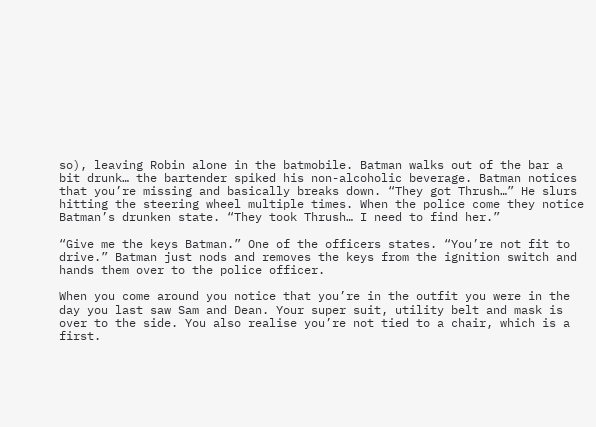so), leaving Robin alone in the batmobile. Batman walks out of the bar a bit drunk… the bartender spiked his non-alcoholic beverage. Batman notices that you’re missing and basically breaks down. “They got Thrush…” He slurs hitting the steering wheel multiple times. When the police come they notice Batman’s drunken state. “They took Thrush… I need to find her.”

“Give me the keys Batman.” One of the officers states. “You’re not fit to drive.” Batman just nods and removes the keys from the ignition switch and hands them over to the police officer.

When you come around you notice that you’re in the outfit you were in the day you last saw Sam and Dean. Your super suit, utility belt and mask is over to the side. You also realise you’re not tied to a chair, which is a first.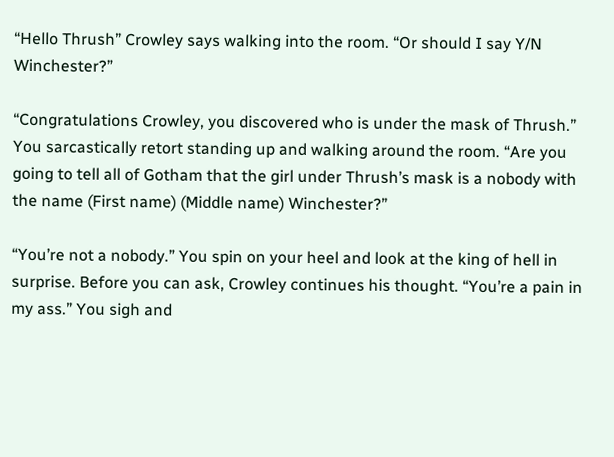“Hello Thrush” Crowley says walking into the room. “Or should I say Y/N Winchester?”

“Congratulations Crowley, you discovered who is under the mask of Thrush.” You sarcastically retort standing up and walking around the room. “Are you going to tell all of Gotham that the girl under Thrush’s mask is a nobody with the name (First name) (Middle name) Winchester?”

“You’re not a nobody.” You spin on your heel and look at the king of hell in surprise. Before you can ask, Crowley continues his thought. “You’re a pain in my ass.” You sigh and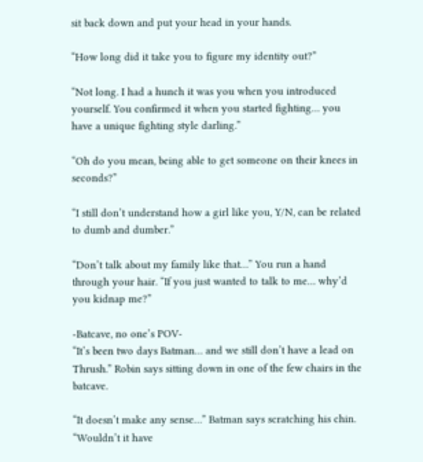sit back down and put your head in your hands.

“How long did it take you to figure my identity out?”

“Not long. I had a hunch it was you when you introduced yourself. You confirmed it when you started fighting… you have a unique fighting style darling.”

“Oh do you mean, being able to get someone on their knees in seconds?”

“I still don’t understand how a girl like you, Y/N, can be related to dumb and dumber.”

“Don’t talk about my family like that…” You run a hand through your hair. “If you just wanted to talk to me… why’d you kidnap me?”

-Batcave, no one’s POV-
“It’s been two days Batman… and we still don’t have a lead on Thrush.” Robin says sitting down in one of the few chairs in the batcave.

“It doesn’t make any sense…” Batman says scratching his chin. “Wouldn’t it have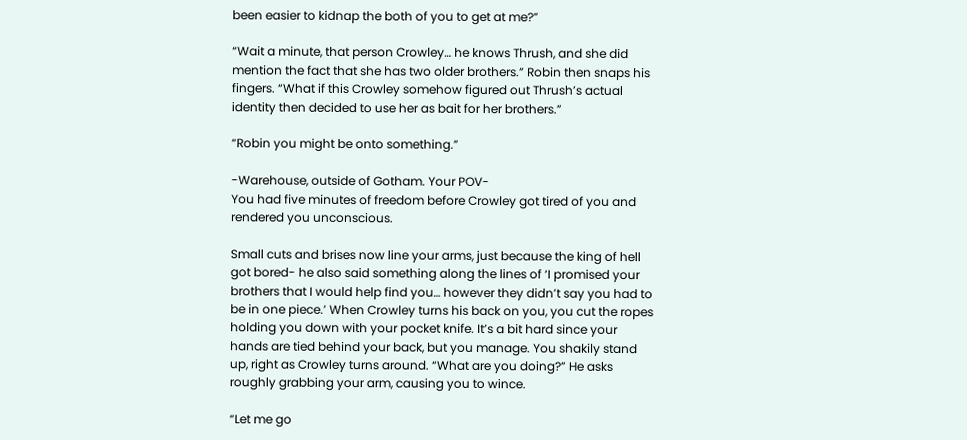been easier to kidnap the both of you to get at me?”

“Wait a minute, that person Crowley… he knows Thrush, and she did mention the fact that she has two older brothers.” Robin then snaps his fingers. “What if this Crowley somehow figured out Thrush’s actual identity then decided to use her as bait for her brothers.”

“Robin you might be onto something.”

-Warehouse, outside of Gotham. Your POV-
You had five minutes of freedom before Crowley got tired of you and rendered you unconscious.

Small cuts and brises now line your arms, just because the king of hell got bored- he also said something along the lines of ‘I promised your brothers that I would help find you… however they didn’t say you had to be in one piece.’ When Crowley turns his back on you, you cut the ropes holding you down with your pocket knife. It’s a bit hard since your hands are tied behind your back, but you manage. You shakily stand up, right as Crowley turns around. “What are you doing?” He asks roughly grabbing your arm, causing you to wince.

“Let me go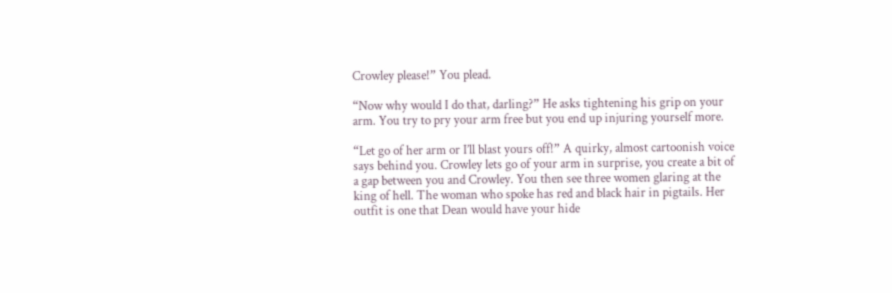Crowley please!” You plead.

“Now why would I do that, darling?” He asks tightening his grip on your arm. You try to pry your arm free but you end up injuring yourself more.

“Let go of her arm or I’ll blast yours off!” A quirky, almost cartoonish voice says behind you. Crowley lets go of your arm in surprise, you create a bit of a gap between you and Crowley. You then see three women glaring at the king of hell. The woman who spoke has red and black hair in pigtails. Her outfit is one that Dean would have your hide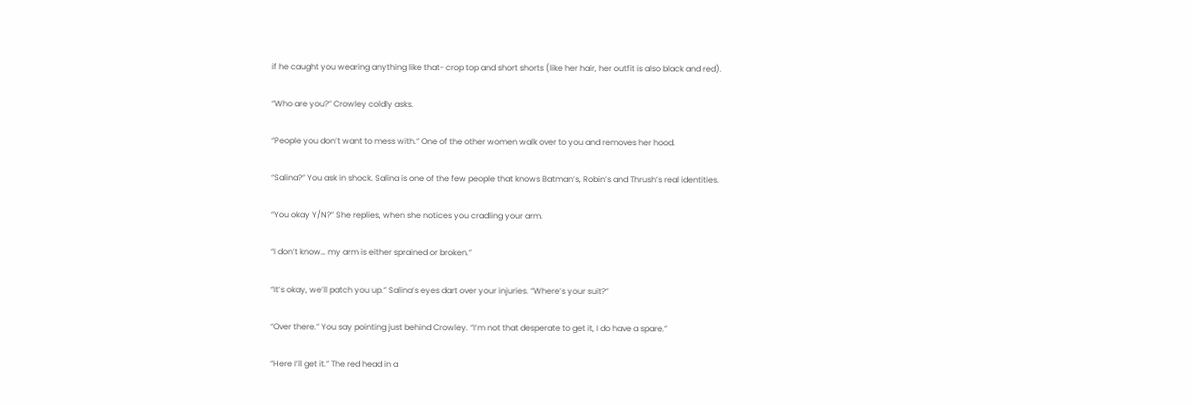if he caught you wearing anything like that- crop top and short shorts (like her hair, her outfit is also black and red).

“Who are you?” Crowley coldly asks.

“People you don’t want to mess with.” One of the other women walk over to you and removes her hood.

“Salina?” You ask in shock. Salina is one of the few people that knows Batman’s, Robin’s and Thrush’s real identities.

“You okay Y/N?” She replies, when she notices you cradling your arm.

“I don’t know… my arm is either sprained or broken.”

“It’s okay, we’ll patch you up.” Salina’s eyes dart over your injuries. “Where’s your suit?”

“Over there.” You say pointing just behind Crowley. “I’m not that desperate to get it, I do have a spare.”

“Here I’ll get it.” The red head in a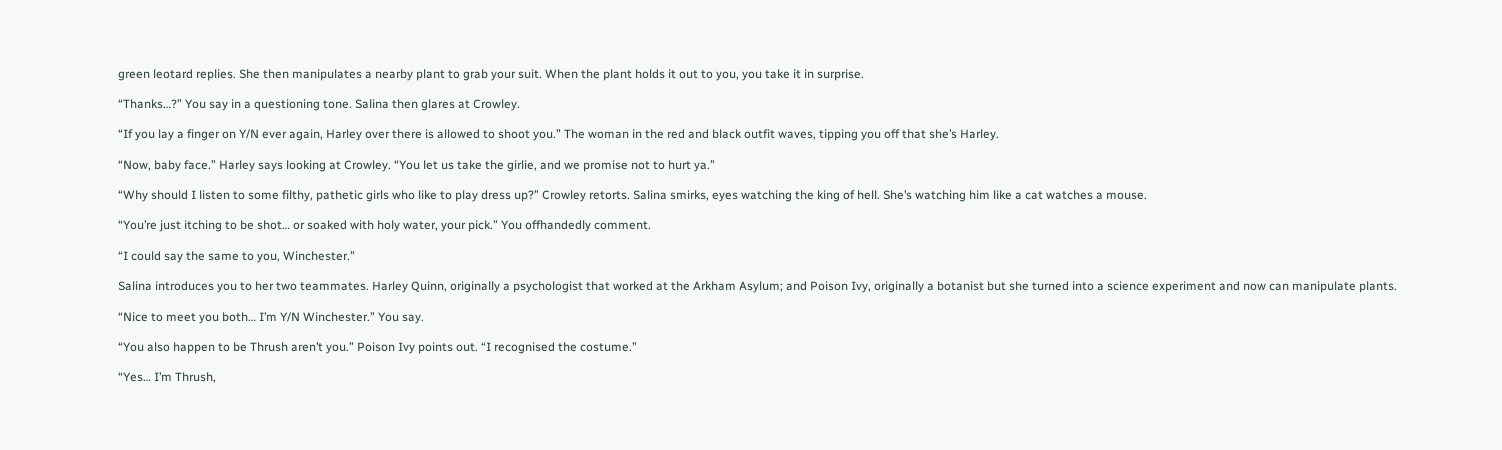green leotard replies. She then manipulates a nearby plant to grab your suit. When the plant holds it out to you, you take it in surprise.

“Thanks…?” You say in a questioning tone. Salina then glares at Crowley.

“If you lay a finger on Y/N ever again, Harley over there is allowed to shoot you.” The woman in the red and black outfit waves, tipping you off that she’s Harley.

“Now, baby face.” Harley says looking at Crowley. “You let us take the girlie, and we promise not to hurt ya.”

“Why should I listen to some filthy, pathetic girls who like to play dress up?” Crowley retorts. Salina smirks, eyes watching the king of hell. She’s watching him like a cat watches a mouse.

“You’re just itching to be shot… or soaked with holy water, your pick.” You offhandedly comment.

“I could say the same to you, Winchester.”

Salina introduces you to her two teammates. Harley Quinn, originally a psychologist that worked at the Arkham Asylum; and Poison Ivy, originally a botanist but she turned into a science experiment and now can manipulate plants.

“Nice to meet you both… I’m Y/N Winchester.” You say.

“You also happen to be Thrush aren’t you.” Poison Ivy points out. “I recognised the costume.”

“Yes… I’m Thrush,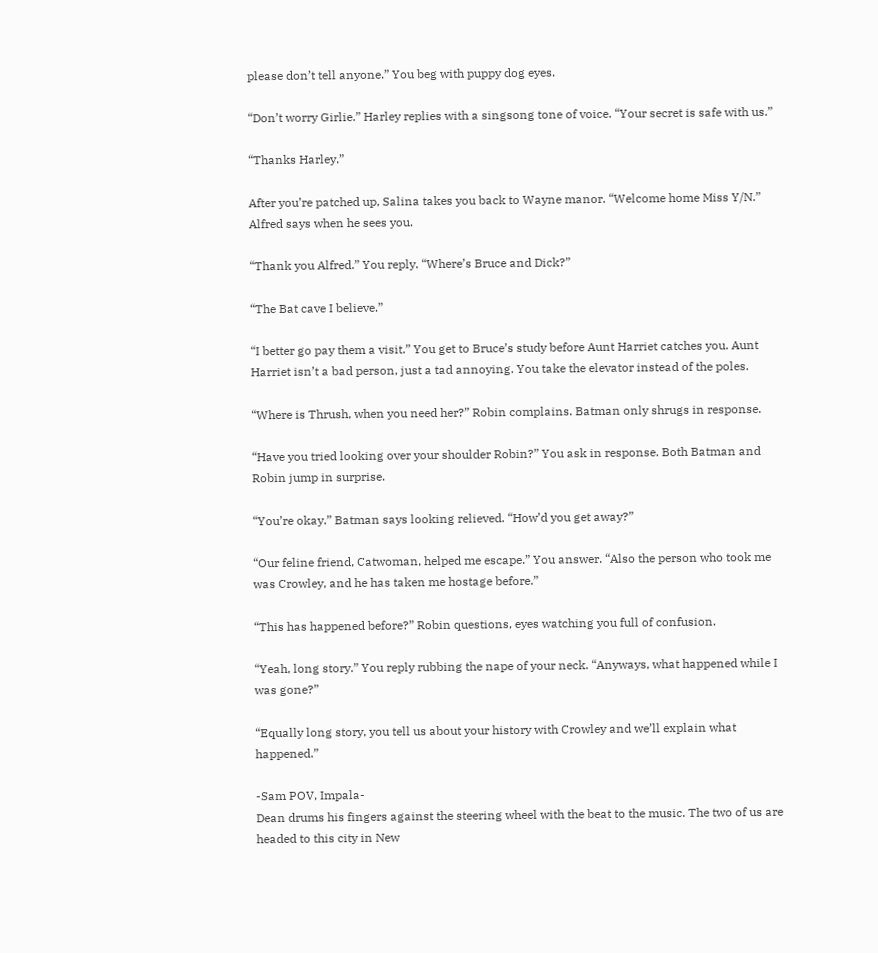please don’t tell anyone.” You beg with puppy dog eyes.

“Don’t worry Girlie.” Harley replies with a singsong tone of voice. “Your secret is safe with us.”

“Thanks Harley.”

After you’re patched up, Salina takes you back to Wayne manor. “Welcome home Miss Y/N.” Alfred says when he sees you.

“Thank you Alfred.” You reply. “Where’s Bruce and Dick?”

“The Bat cave I believe.”

“I better go pay them a visit.” You get to Bruce’s study before Aunt Harriet catches you. Aunt Harriet isn’t a bad person, just a tad annoying. You take the elevator instead of the poles.

“Where is Thrush, when you need her?” Robin complains. Batman only shrugs in response.

“Have you tried looking over your shoulder Robin?” You ask in response. Both Batman and Robin jump in surprise.

“You’re okay.” Batman says looking relieved. “How’d you get away?”

“Our feline friend, Catwoman, helped me escape.” You answer. “Also the person who took me was Crowley, and he has taken me hostage before.”

“This has happened before?” Robin questions, eyes watching you full of confusion.

“Yeah, long story.” You reply rubbing the nape of your neck. “Anyways, what happened while I was gone?”

“Equally long story, you tell us about your history with Crowley and we’ll explain what happened.”

-Sam POV, Impala-
Dean drums his fingers against the steering wheel with the beat to the music. The two of us are headed to this city in New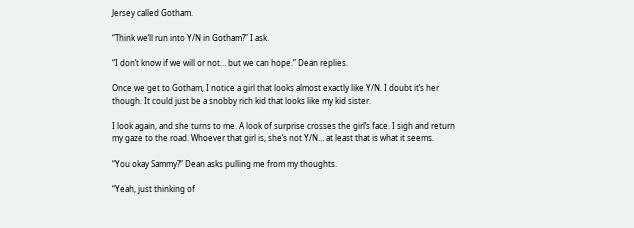Jersey called Gotham.

“Think we’ll run into Y/N in Gotham?” I ask.

“I don’t know if we will or not… but we can hope.” Dean replies.

Once we get to Gotham, I notice a girl that looks almost exactly like Y/N. I doubt it’s her though. It could just be a snobby rich kid that looks like my kid sister.

I look again, and she turns to me. A look of surprise crosses the girl’s face. I sigh and return my gaze to the road. Whoever that girl is, she’s not Y/N… at least that is what it seems.

“You okay Sammy?” Dean asks pulling me from my thoughts.

“Yeah, just thinking of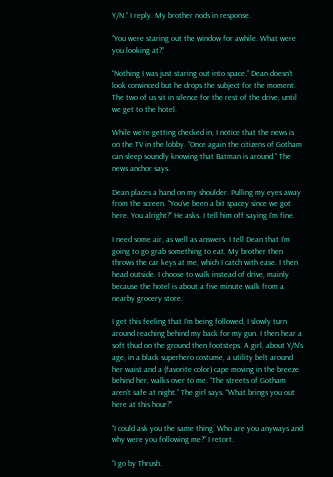Y/N.” I reply. My brother nods in response.

“You were staring out the window for awhile. What were you looking at?”

“Nothing I was just staring out into space.” Dean doesn’t look convinced but he drops the subject for the moment. The two of us sit in silence for the rest of the drive, until we get to the hotel.

While we’re getting checked in, I notice that the news is on the TV in the lobby. “Once again the citizens of Gotham can sleep soundly knowing that Batman is around.” The news anchor says.

Dean places a hand on my shoulder. Pulling my eyes away from the screen. “You’ve been a bit spacey since we got here. You alright?” He asks. I tell him off saying I’m fine.

I need some air, as well as answers. I tell Dean that I’m going to go grab something to eat. My brother then throws the car keys at me, which I catch with ease. I then head outside. I choose to walk instead of drive, mainly because the hotel is about a five minute walk from a nearby grocery store.

I get this feeling that I’m being followed, I slowly turn around reaching behind my back for my gun. I then hear a soft thud on the ground then footsteps. A girl, about Y/N’s age, in a black superhero costume, a utility belt around her waist and a (favorite color) cape moving in the breeze behind her, walks over to me. “The streets of Gotham aren’t safe at night.” The girl says. “What brings you out here at this hour?”

“I could ask you the same thing. Who are you anyways and why were you following me?” I retort.

“I go by Thrush.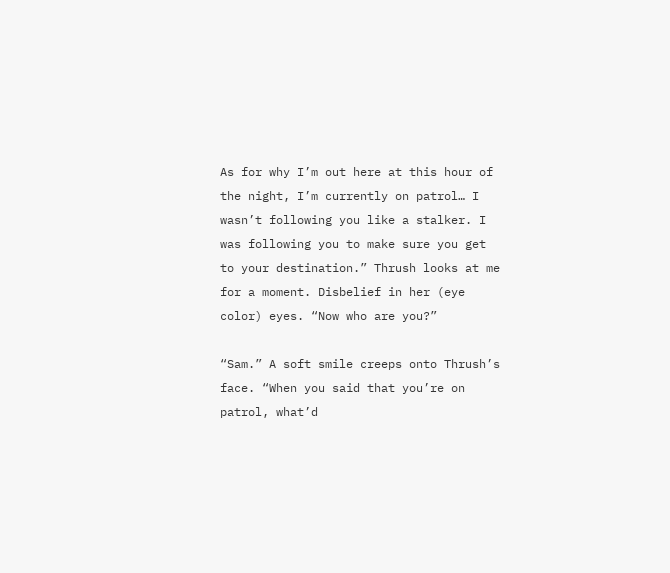As for why I’m out here at this hour of the night, I’m currently on patrol… I wasn’t following you like a stalker. I was following you to make sure you get to your destination.” Thrush looks at me for a moment. Disbelief in her (eye color) eyes. “Now who are you?”

“Sam.” A soft smile creeps onto Thrush’s face. “When you said that you’re on patrol, what’d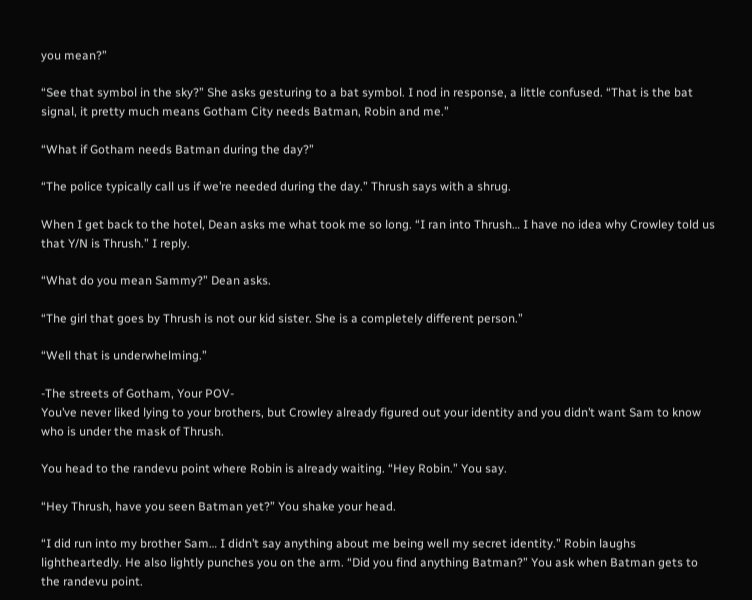you mean?”

“See that symbol in the sky?” She asks gesturing to a bat symbol. I nod in response, a little confused. “That is the bat signal, it pretty much means Gotham City needs Batman, Robin and me.”

“What if Gotham needs Batman during the day?”

“The police typically call us if we’re needed during the day.” Thrush says with a shrug.

When I get back to the hotel, Dean asks me what took me so long. “I ran into Thrush… I have no idea why Crowley told us that Y/N is Thrush.” I reply.

“What do you mean Sammy?” Dean asks.

“The girl that goes by Thrush is not our kid sister. She is a completely different person.”

“Well that is underwhelming.”

-The streets of Gotham, Your POV-
You’ve never liked lying to your brothers, but Crowley already figured out your identity and you didn’t want Sam to know who is under the mask of Thrush.

You head to the randevu point where Robin is already waiting. “Hey Robin.” You say.

“Hey Thrush, have you seen Batman yet?” You shake your head.

“I did run into my brother Sam… I didn’t say anything about me being well my secret identity.” Robin laughs lightheartedly. He also lightly punches you on the arm. “Did you find anything Batman?” You ask when Batman gets to the randevu point.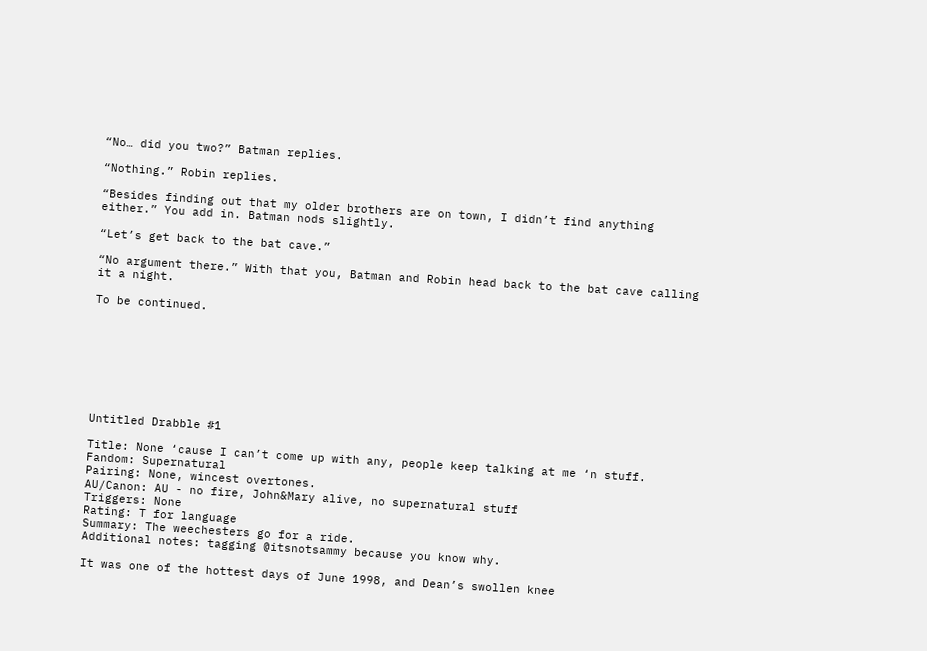“No… did you two?” Batman replies.

“Nothing.” Robin replies.

“Besides finding out that my older brothers are on town, I didn’t find anything either.” You add in. Batman nods slightly.

“Let’s get back to the bat cave.”

“No argument there.” With that you, Batman and Robin head back to the bat cave calling it a night.

To be continued.








Untitled Drabble #1

Title: None ‘cause I can’t come up with any, people keep talking at me ‘n stuff.
Fandom: Supernatural
Pairing: None, wincest overtones.
AU/Canon: AU - no fire, John&Mary alive, no supernatural stuff
Triggers: None
Rating: T for language
Summary: The weechesters go for a ride.
Additional notes: tagging @itsnotsammy because you know why.

It was one of the hottest days of June 1998, and Dean’s swollen knee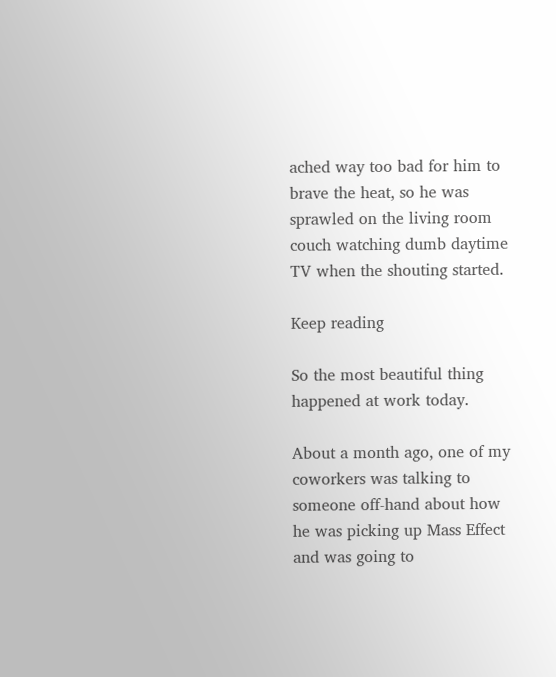ached way too bad for him to brave the heat, so he was sprawled on the living room couch watching dumb daytime TV when the shouting started.

Keep reading

So the most beautiful thing happened at work today.

About a month ago, one of my coworkers was talking to someone off-hand about how he was picking up Mass Effect and was going to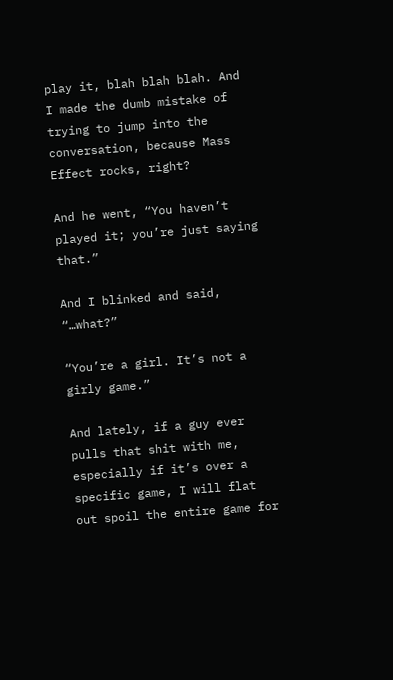play it, blah blah blah. And I made the dumb mistake of trying to jump into the conversation, because Mass Effect rocks, right?

And he went, “You haven’t played it; you’re just saying that.”

And I blinked and said, “…what?”

“You’re a girl. It’s not a girly game.”

And lately, if a guy ever pulls that shit with me, especially if it’s over a specific game, I will flat out spoil the entire game for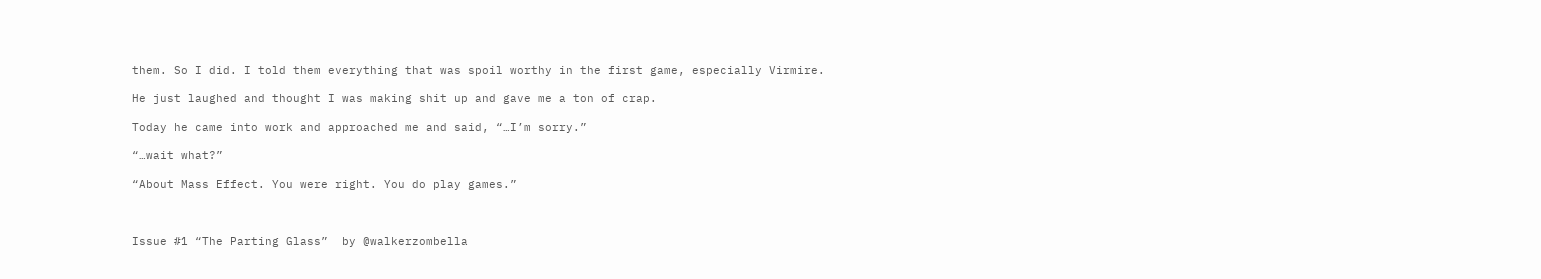them. So I did. I told them everything that was spoil worthy in the first game, especially Virmire.

He just laughed and thought I was making shit up and gave me a ton of crap.

Today he came into work and approached me and said, “…I’m sorry.”

“…wait what?”

“About Mass Effect. You were right. You do play games.”



Issue #1 “The Parting Glass”  by @walkerzombella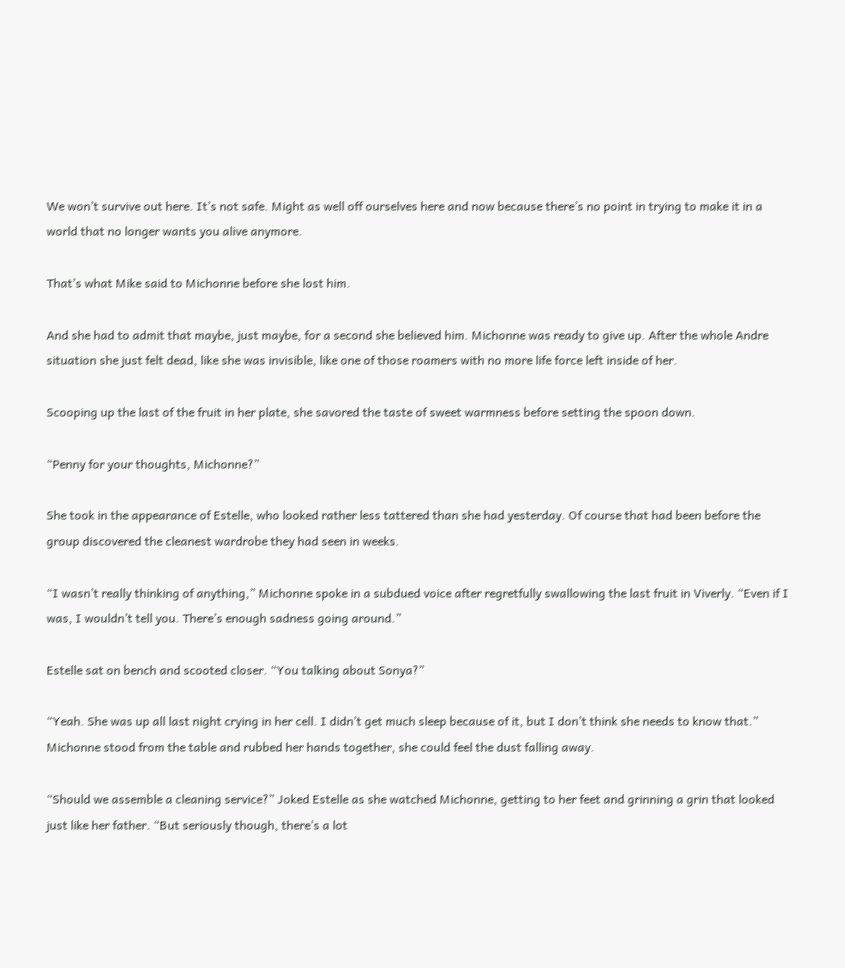We won’t survive out here. It’s not safe. Might as well off ourselves here and now because there’s no point in trying to make it in a world that no longer wants you alive anymore.

That’s what Mike said to Michonne before she lost him.

And she had to admit that maybe, just maybe, for a second she believed him. Michonne was ready to give up. After the whole Andre situation she just felt dead, like she was invisible, like one of those roamers with no more life force left inside of her.

Scooping up the last of the fruit in her plate, she savored the taste of sweet warmness before setting the spoon down.

“Penny for your thoughts, Michonne?”

She took in the appearance of Estelle, who looked rather less tattered than she had yesterday. Of course that had been before the group discovered the cleanest wardrobe they had seen in weeks.

“I wasn’t really thinking of anything,” Michonne spoke in a subdued voice after regretfully swallowing the last fruit in Viverly. “Even if I was, I wouldn’t tell you. There’s enough sadness going around.”

Estelle sat on bench and scooted closer. “You talking about Sonya?”

“Yeah. She was up all last night crying in her cell. I didn’t get much sleep because of it, but I don’t think she needs to know that.” Michonne stood from the table and rubbed her hands together, she could feel the dust falling away.

“Should we assemble a cleaning service?” Joked Estelle as she watched Michonne, getting to her feet and grinning a grin that looked just like her father. “But seriously though, there’s a lot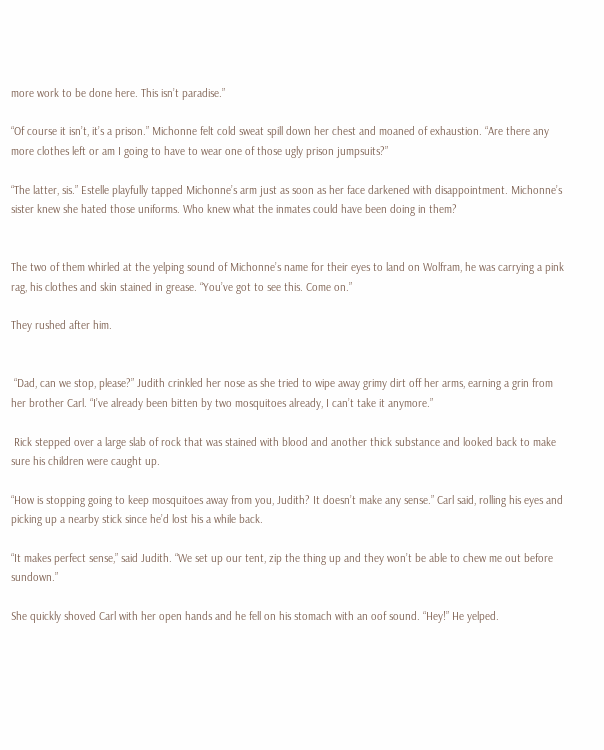more work to be done here. This isn’t paradise.”

“Of course it isn’t, it’s a prison.” Michonne felt cold sweat spill down her chest and moaned of exhaustion. “Are there any more clothes left or am I going to have to wear one of those ugly prison jumpsuits?”

“The latter, sis.” Estelle playfully tapped Michonne’s arm just as soon as her face darkened with disappointment. Michonne’s sister knew she hated those uniforms. Who knew what the inmates could have been doing in them?


The two of them whirled at the yelping sound of Michonne’s name for their eyes to land on Wolfram, he was carrying a pink rag, his clothes and skin stained in grease. “You’ve got to see this. Come on.”

They rushed after him.


 “Dad, can we stop, please?” Judith crinkled her nose as she tried to wipe away grimy dirt off her arms, earning a grin from her brother Carl. “I’ve already been bitten by two mosquitoes already, I can’t take it anymore.”

 Rick stepped over a large slab of rock that was stained with blood and another thick substance and looked back to make sure his children were caught up.

“How is stopping going to keep mosquitoes away from you, Judith? It doesn’t make any sense.” Carl said, rolling his eyes and picking up a nearby stick since he’d lost his a while back.

“It makes perfect sense,” said Judith. “We set up our tent, zip the thing up and they won’t be able to chew me out before sundown.”

She quickly shoved Carl with her open hands and he fell on his stomach with an oof sound. “Hey!” He yelped.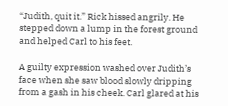“Judith, quit it.” Rick hissed angrily. He stepped down a lump in the forest ground and helped Carl to his feet.

A guilty expression washed over Judith’s face when she saw blood slowly dripping from a gash in his cheek. Carl glared at his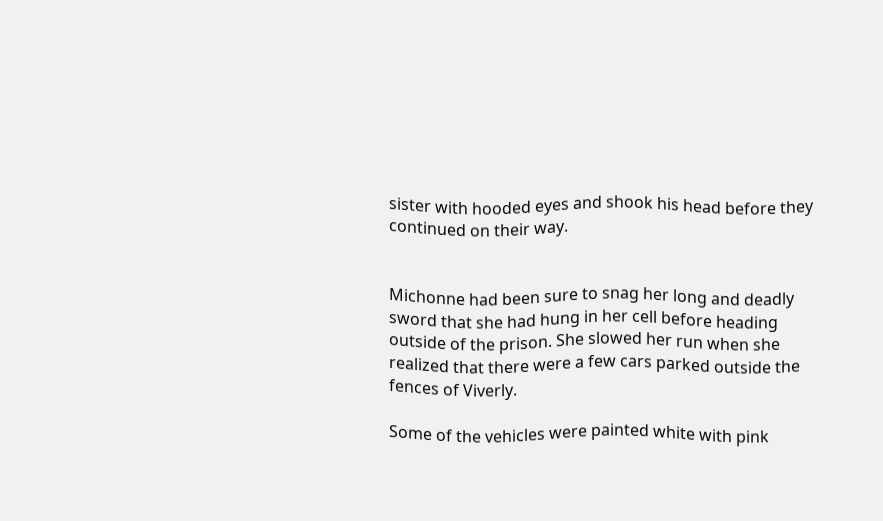sister with hooded eyes and shook his head before they continued on their way.


Michonne had been sure to snag her long and deadly sword that she had hung in her cell before heading outside of the prison. She slowed her run when she realized that there were a few cars parked outside the fences of Viverly.

Some of the vehicles were painted white with pink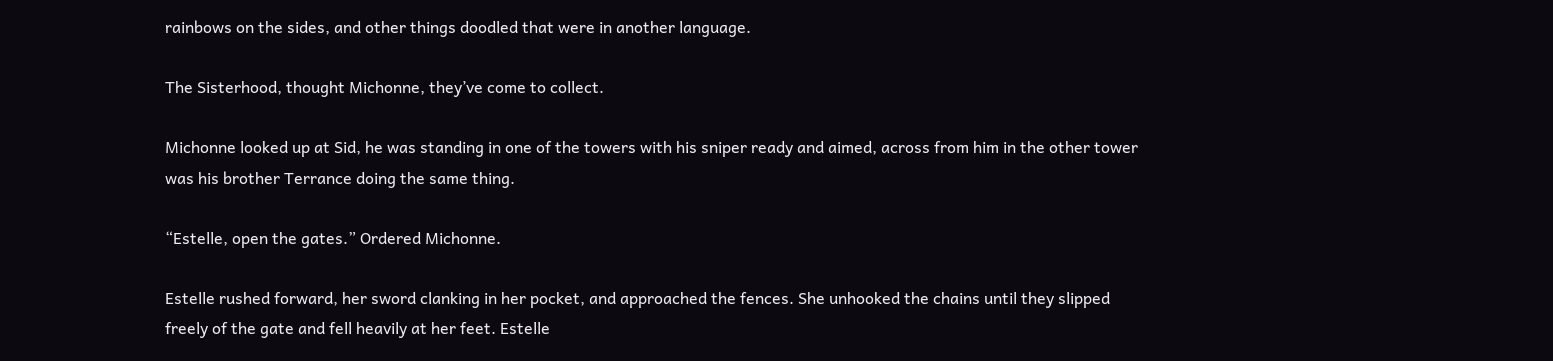rainbows on the sides, and other things doodled that were in another language.

The Sisterhood, thought Michonne, they’ve come to collect.

Michonne looked up at Sid, he was standing in one of the towers with his sniper ready and aimed, across from him in the other tower was his brother Terrance doing the same thing.

“Estelle, open the gates.” Ordered Michonne.

Estelle rushed forward, her sword clanking in her pocket, and approached the fences. She unhooked the chains until they slipped freely of the gate and fell heavily at her feet. Estelle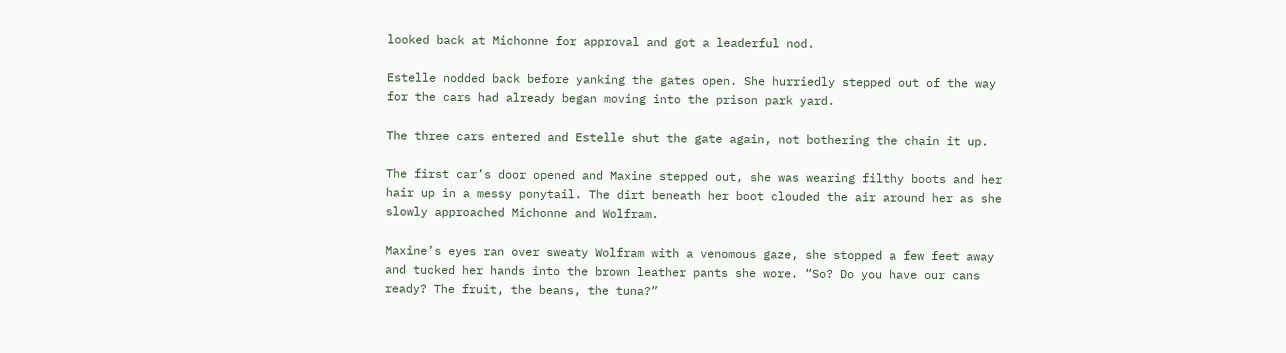looked back at Michonne for approval and got a leaderful nod.

Estelle nodded back before yanking the gates open. She hurriedly stepped out of the way for the cars had already began moving into the prison park yard.

The three cars entered and Estelle shut the gate again, not bothering the chain it up.

The first car’s door opened and Maxine stepped out, she was wearing filthy boots and her hair up in a messy ponytail. The dirt beneath her boot clouded the air around her as she slowly approached Michonne and Wolfram.

Maxine’s eyes ran over sweaty Wolfram with a venomous gaze, she stopped a few feet away and tucked her hands into the brown leather pants she wore. “So? Do you have our cans ready? The fruit, the beans, the tuna?”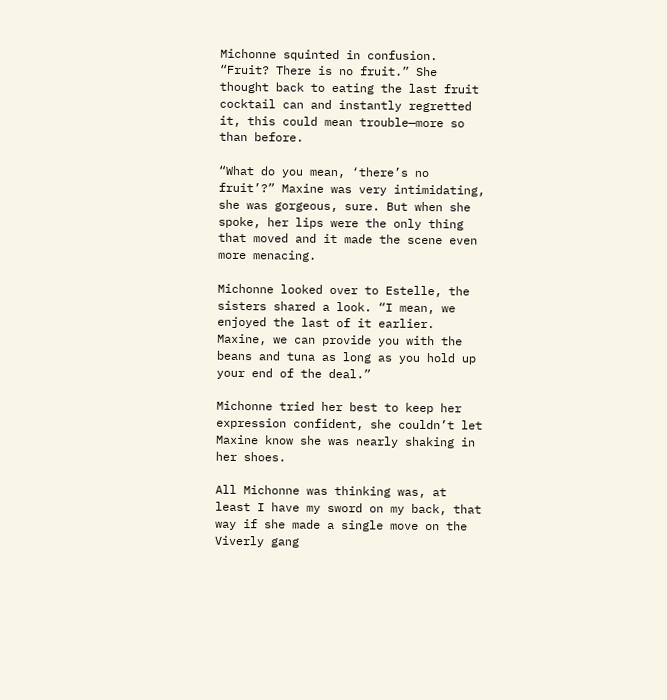Michonne squinted in confusion. “Fruit? There is no fruit.” She thought back to eating the last fruit cocktail can and instantly regretted it, this could mean trouble—more so than before.

“What do you mean, ‘there’s no fruit’?” Maxine was very intimidating, she was gorgeous, sure. But when she spoke, her lips were the only thing that moved and it made the scene even more menacing.

Michonne looked over to Estelle, the sisters shared a look. “I mean, we enjoyed the last of it earlier. Maxine, we can provide you with the beans and tuna as long as you hold up your end of the deal.”

Michonne tried her best to keep her expression confident, she couldn’t let Maxine know she was nearly shaking in her shoes.

All Michonne was thinking was, at least I have my sword on my back, that way if she made a single move on the Viverly gang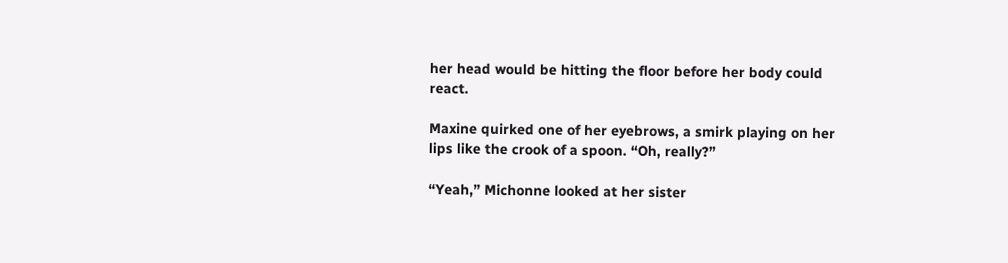her head would be hitting the floor before her body could react.

Maxine quirked one of her eyebrows, a smirk playing on her lips like the crook of a spoon. “Oh, really?”

“Yeah,” Michonne looked at her sister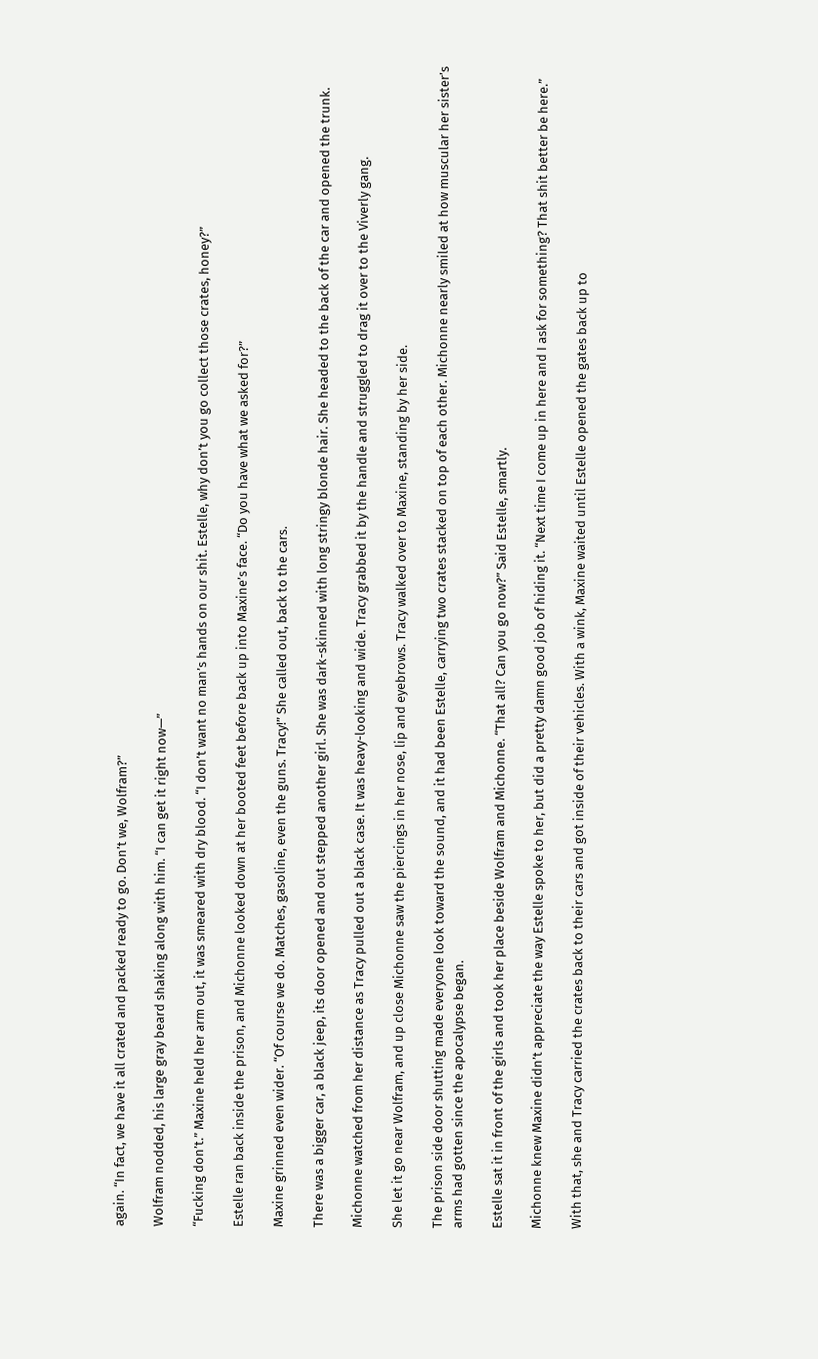again. “In fact, we have it all crated and packed ready to go. Don’t we, Wolfram?”

Wolfram nodded, his large gray beard shaking along with him. “I can get it right now—”

“Fucking don’t.” Maxine held her arm out, it was smeared with dry blood. “I don’t want no man’s hands on our shit. Estelle, why don’t you go collect those crates, honey?”

Estelle ran back inside the prison, and Michonne looked down at her booted feet before back up into Maxine’s face. “Do you have what we asked for?”

Maxine grinned even wider. “Of course we do. Matches, gasoline, even the guns. Tracy!” She called out, back to the cars.

There was a bigger car, a black jeep, its door opened and out stepped another girl. She was dark-skinned with long stringy blonde hair. She headed to the back of the car and opened the trunk.

Michonne watched from her distance as Tracy pulled out a black case. It was heavy-looking and wide. Tracy grabbed it by the handle and struggled to drag it over to the Viverly gang.

She let it go near Wolfram, and up close Michonne saw the piercings in her nose, lip and eyebrows. Tracy walked over to Maxine, standing by her side.

The prison side door shutting made everyone look toward the sound, and it had been Estelle, carrying two crates stacked on top of each other. Michonne nearly smiled at how muscular her sister’s arms had gotten since the apocalypse began.

Estelle sat it in front of the girls and took her place beside Wolfram and Michonne. “That all? Can you go now?” Said Estelle, smartly.

Michonne knew Maxine didn’t appreciate the way Estelle spoke to her, but did a pretty damn good job of hiding it. “Next time I come up in here and I ask for something? That shit better be here.”

With that, she and Tracy carried the crates back to their cars and got inside of their vehicles. With a wink, Maxine waited until Estelle opened the gates back up to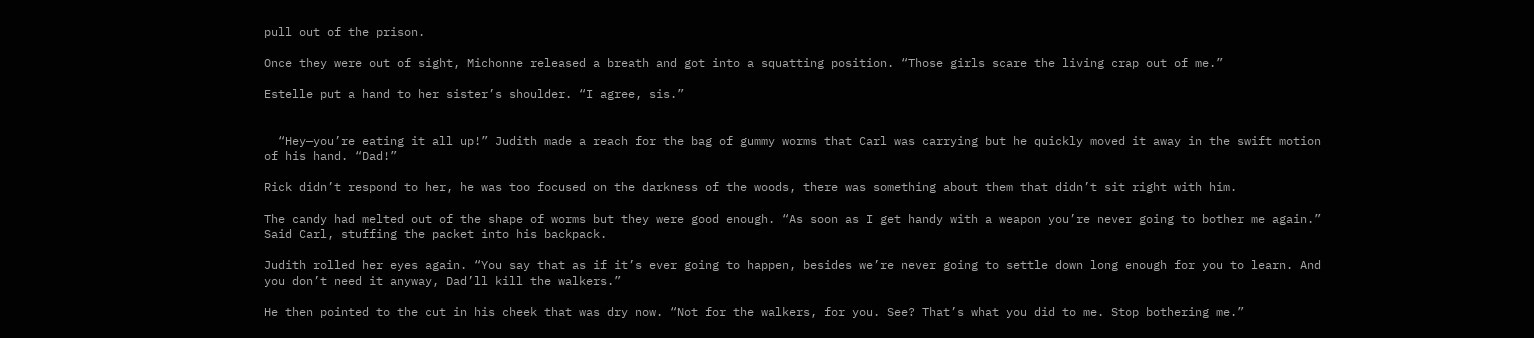pull out of the prison.

Once they were out of sight, Michonne released a breath and got into a squatting position. “Those girls scare the living crap out of me.”

Estelle put a hand to her sister’s shoulder. “I agree, sis.”


  “Hey—you’re eating it all up!” Judith made a reach for the bag of gummy worms that Carl was carrying but he quickly moved it away in the swift motion of his hand. “Dad!”

Rick didn’t respond to her, he was too focused on the darkness of the woods, there was something about them that didn’t sit right with him.

The candy had melted out of the shape of worms but they were good enough. “As soon as I get handy with a weapon you’re never going to bother me again.” Said Carl, stuffing the packet into his backpack.

Judith rolled her eyes again. “You say that as if it’s ever going to happen, besides we’re never going to settle down long enough for you to learn. And you don’t need it anyway, Dad’ll kill the walkers.”

He then pointed to the cut in his cheek that was dry now. “Not for the walkers, for you. See? That’s what you did to me. Stop bothering me.”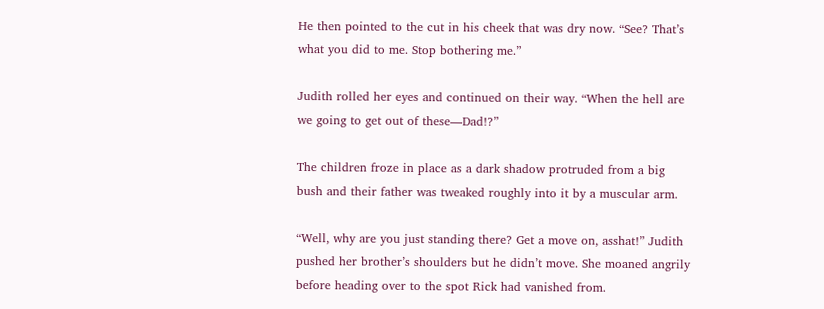He then pointed to the cut in his cheek that was dry now. “See? That’s what you did to me. Stop bothering me.”

Judith rolled her eyes and continued on their way. “When the hell are we going to get out of these—Dad!?”

The children froze in place as a dark shadow protruded from a big bush and their father was tweaked roughly into it by a muscular arm.

“Well, why are you just standing there? Get a move on, asshat!” Judith pushed her brother’s shoulders but he didn’t move. She moaned angrily before heading over to the spot Rick had vanished from.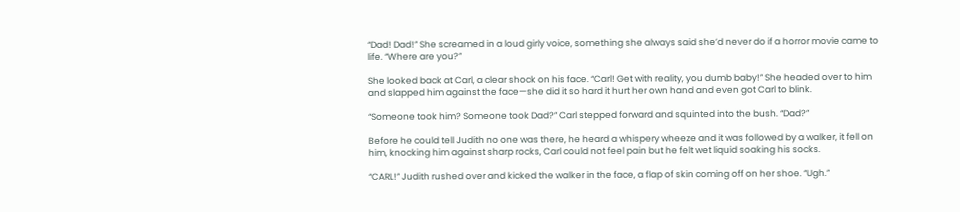“Dad! Dad!” She screamed in a loud girly voice, something she always said she’d never do if a horror movie came to life. “Where are you?”

She looked back at Carl, a clear shock on his face. “Carl! Get with reality, you dumb baby!” She headed over to him and slapped him against the face—she did it so hard it hurt her own hand and even got Carl to blink.

“Someone took him? Someone took Dad?” Carl stepped forward and squinted into the bush. “Dad?”

Before he could tell Judith no one was there, he heard a whispery wheeze and it was followed by a walker, it fell on him, knocking him against sharp rocks, Carl could not feel pain but he felt wet liquid soaking his socks.

“CARL!” Judith rushed over and kicked the walker in the face, a flap of skin coming off on her shoe. “Ugh.”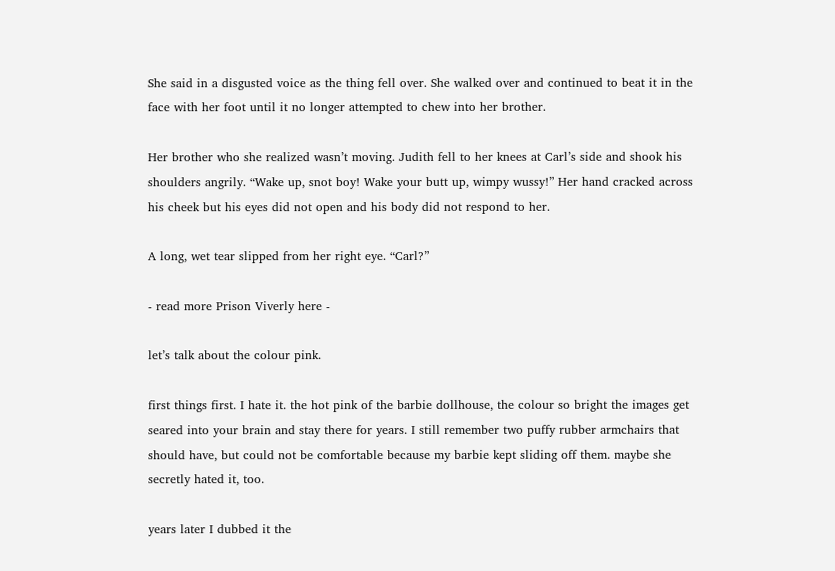She said in a disgusted voice as the thing fell over. She walked over and continued to beat it in the face with her foot until it no longer attempted to chew into her brother.

Her brother who she realized wasn’t moving. Judith fell to her knees at Carl’s side and shook his shoulders angrily. “Wake up, snot boy! Wake your butt up, wimpy wussy!” Her hand cracked across his cheek but his eyes did not open and his body did not respond to her.

A long, wet tear slipped from her right eye. “Carl?”

- read more Prison Viverly here -

let’s talk about the colour pink.

first things first. I hate it. the hot pink of the barbie dollhouse, the colour so bright the images get seared into your brain and stay there for years. I still remember two puffy rubber armchairs that should have, but could not be comfortable because my barbie kept sliding off them. maybe she secretly hated it, too.

years later I dubbed it the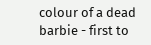colour of a dead barbie - first to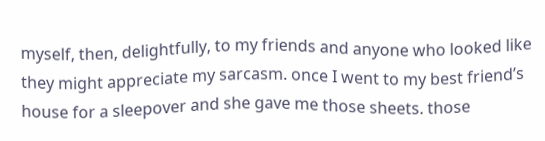myself, then, delightfully, to my friends and anyone who looked like they might appreciate my sarcasm. once I went to my best friend’s house for a sleepover and she gave me those sheets. those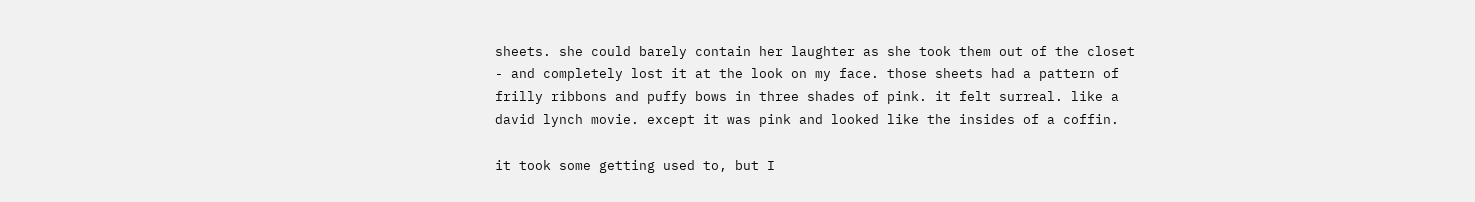sheets. she could barely contain her laughter as she took them out of the closet - and completely lost it at the look on my face. those sheets had a pattern of frilly ribbons and puffy bows in three shades of pink. it felt surreal. like a david lynch movie. except it was pink and looked like the insides of a coffin.

it took some getting used to, but I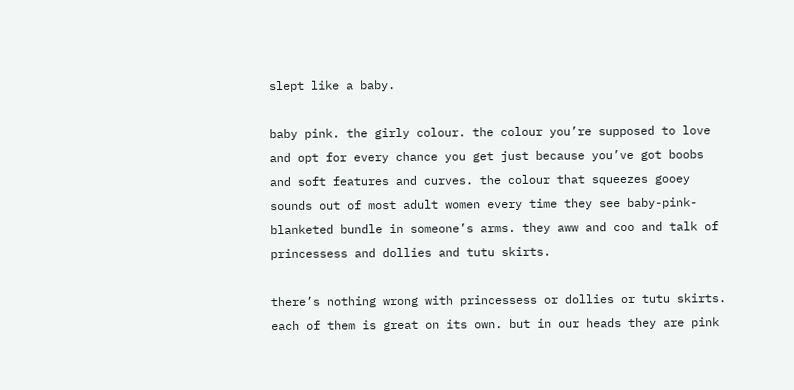slept like a baby.

baby pink. the girly colour. the colour you’re supposed to love and opt for every chance you get just because you’ve got boobs and soft features and curves. the colour that squeezes gooey sounds out of most adult women every time they see baby-pink-blanketed bundle in someone’s arms. they aww and coo and talk of princessess and dollies and tutu skirts.

there’s nothing wrong with princessess or dollies or tutu skirts. each of them is great on its own. but in our heads they are pink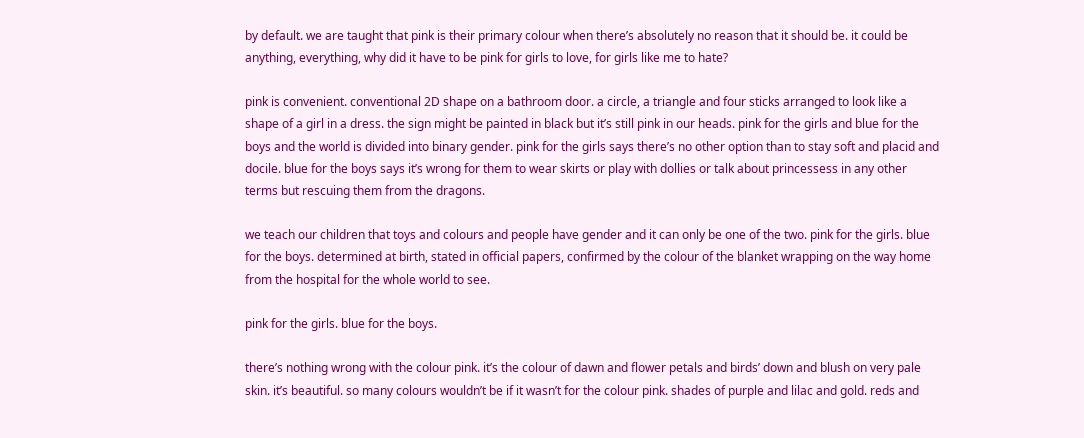by default. we are taught that pink is their primary colour when there’s absolutely no reason that it should be. it could be anything, everything, why did it have to be pink for girls to love, for girls like me to hate?

pink is convenient. conventional 2D shape on a bathroom door. a circle, a triangle and four sticks arranged to look like a shape of a girl in a dress. the sign might be painted in black but it’s still pink in our heads. pink for the girls and blue for the boys and the world is divided into binary gender. pink for the girls says there’s no other option than to stay soft and placid and docile. blue for the boys says it’s wrong for them to wear skirts or play with dollies or talk about princessess in any other terms but rescuing them from the dragons.

we teach our children that toys and colours and people have gender and it can only be one of the two. pink for the girls. blue for the boys. determined at birth, stated in official papers, confirmed by the colour of the blanket wrapping on the way home from the hospital for the whole world to see.

pink for the girls. blue for the boys.

there’s nothing wrong with the colour pink. it’s the colour of dawn and flower petals and birds’ down and blush on very pale skin. it’s beautiful. so many colours wouldn’t be if it wasn’t for the colour pink. shades of purple and lilac and gold. reds and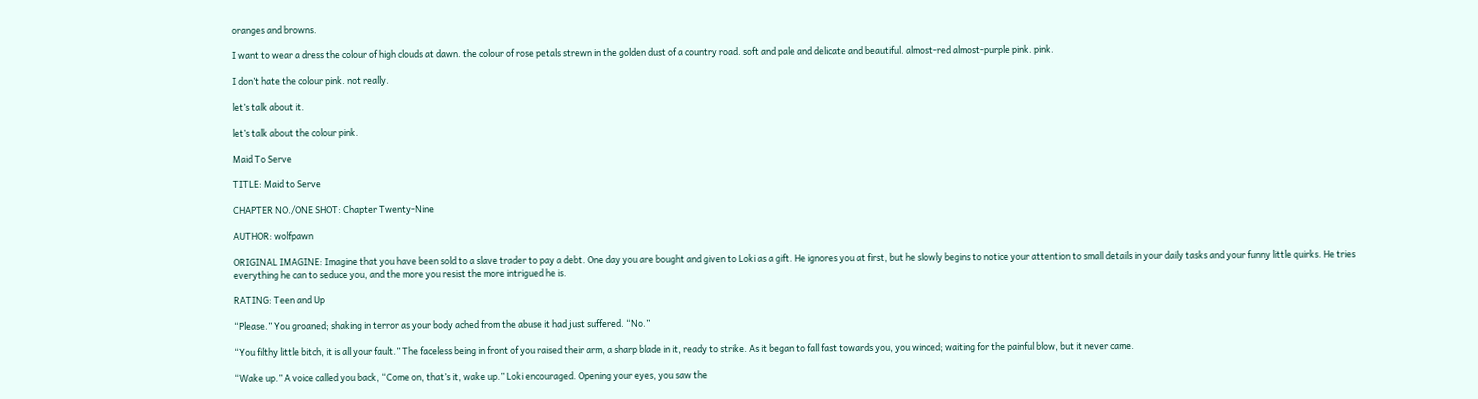oranges and browns.

I want to wear a dress the colour of high clouds at dawn. the colour of rose petals strewn in the golden dust of a country road. soft and pale and delicate and beautiful. almost-red almost-purple pink. pink.

I don’t hate the colour pink. not really.

let’s talk about it.

let’s talk about the colour pink.

Maid To Serve

TITLE: Maid to Serve

CHAPTER NO./ONE SHOT: Chapter Twenty-Nine

AUTHOR: wolfpawn

ORIGINAL IMAGINE: Imagine that you have been sold to a slave trader to pay a debt. One day you are bought and given to Loki as a gift. He ignores you at first, but he slowly begins to notice your attention to small details in your daily tasks and your funny little quirks. He tries everything he can to seduce you, and the more you resist the more intrigued he is.

RATING: Teen and Up

“Please.” You groaned; shaking in terror as your body ached from the abuse it had just suffered. “No.”

“You filthy little bitch, it is all your fault.” The faceless being in front of you raised their arm, a sharp blade in it, ready to strike. As it began to fall fast towards you, you winced; waiting for the painful blow, but it never came.

“Wake up.” A voice called you back, “Come on, that’s it, wake up.” Loki encouraged. Opening your eyes, you saw the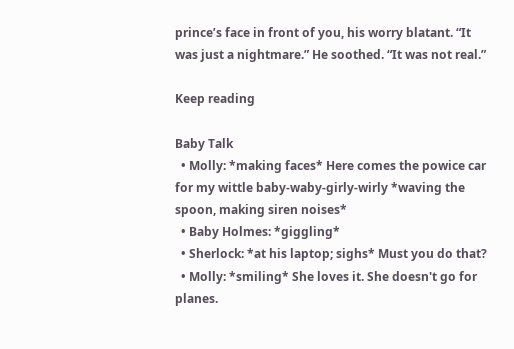prince’s face in front of you, his worry blatant. “It was just a nightmare.” He soothed. “It was not real.”

Keep reading

Baby Talk
  • Molly: *making faces* Here comes the powice car for my wittle baby-waby-girly-wirly *waving the spoon, making siren noises*
  • Baby Holmes: *giggling*
  • Sherlock: *at his laptop; sighs* Must you do that?
  • Molly: *smiling* She loves it. She doesn't go for planes.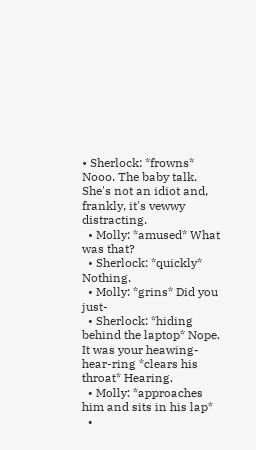• Sherlock: *frowns* Nooo. The baby talk. She's not an idiot and, frankly, it's vewwy distracting.
  • Molly: *amused* What was that?
  • Sherlock: *quickly* Nothing.
  • Molly: *grins* Did you just-
  • Sherlock: *hiding behind the laptop* Nope. It was your heawing- hear-ring *clears his throat* Hearing.
  • Molly: *approaches him and sits in his lap*
  •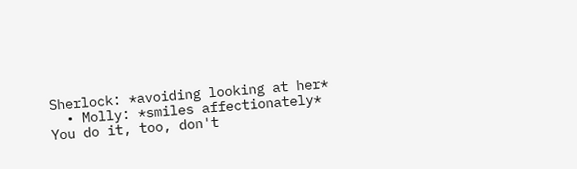Sherlock: *avoiding looking at her*
  • Molly: *smiles affectionately* You do it, too, don't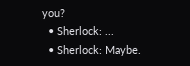you?
  • Sherlock: ...
  • Sherlock: Maybe.